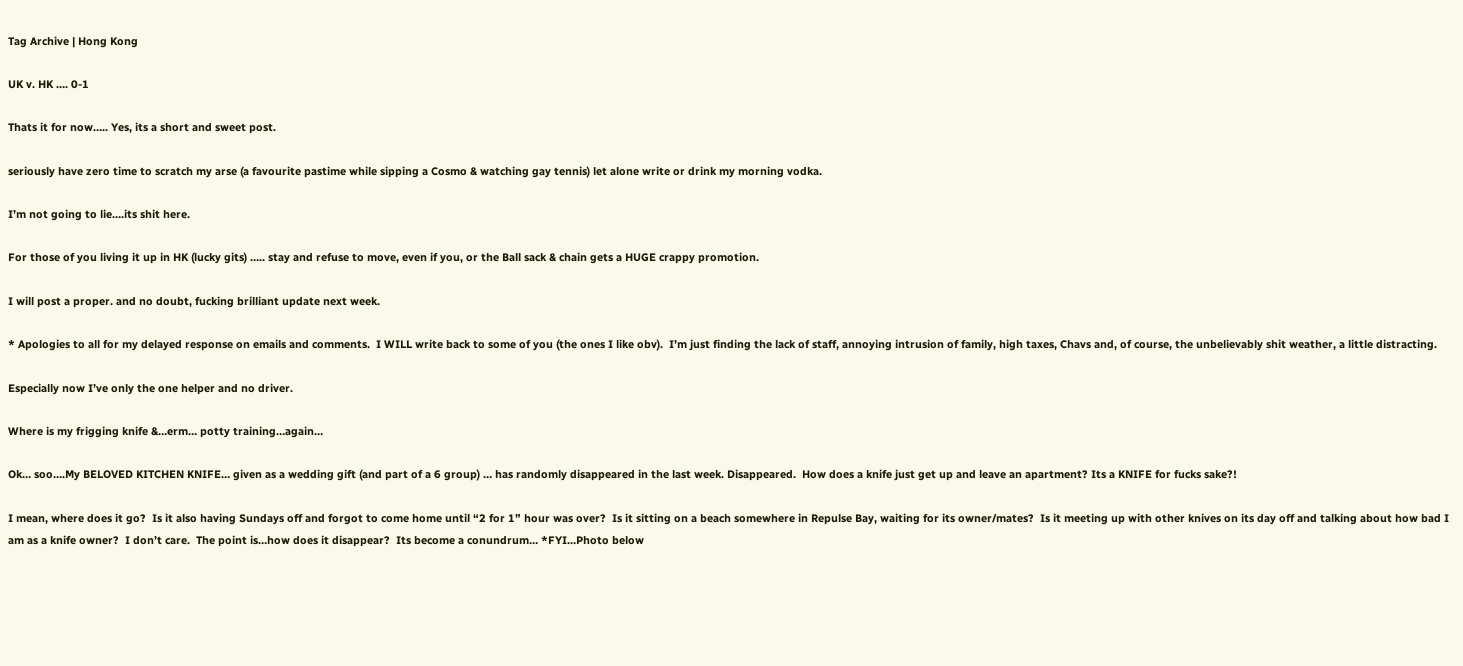Tag Archive | Hong Kong

UK v. HK …. 0-1

Thats it for now….. Yes, its a short and sweet post.

seriously have zero time to scratch my arse (a favourite pastime while sipping a Cosmo & watching gay tennis) let alone write or drink my morning vodka.

I’m not going to lie….its shit here.

For those of you living it up in HK (lucky gits) ….. stay and refuse to move, even if you, or the Ball sack & chain gets a HUGE crappy promotion.

I will post a proper. and no doubt, fucking brilliant update next week.

* Apologies to all for my delayed response on emails and comments.  I WILL write back to some of you (the ones I like obv).  I’m just finding the lack of staff, annoying intrusion of family, high taxes, Chavs and, of course, the unbelievably shit weather, a little distracting.

Especially now I’ve only the one helper and no driver.

Where is my frigging knife &…erm… potty training…again…

Ok… soo….My BELOVED KITCHEN KNIFE… given as a wedding gift (and part of a 6 group) … has randomly disappeared in the last week. Disappeared.  How does a knife just get up and leave an apartment? Its a KNIFE for fucks sake?!

I mean, where does it go?  Is it also having Sundays off and forgot to come home until “2 for 1” hour was over?  Is it sitting on a beach somewhere in Repulse Bay, waiting for its owner/mates?  Is it meeting up with other knives on its day off and talking about how bad I am as a knife owner?  I don’t care.  The point is…how does it disappear?  Its become a conundrum… *FYI…Photo below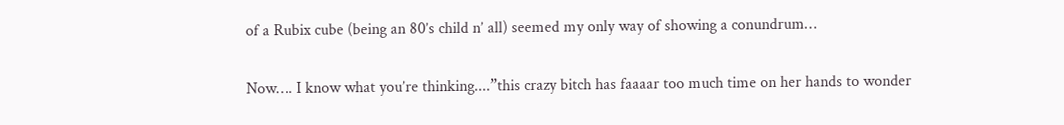of a Rubix cube (being an 80’s child n’ all) seemed my only way of showing a conundrum…


Now…. I know what you’re thinking....”this crazy bitch has faaaar too much time on her hands to wonder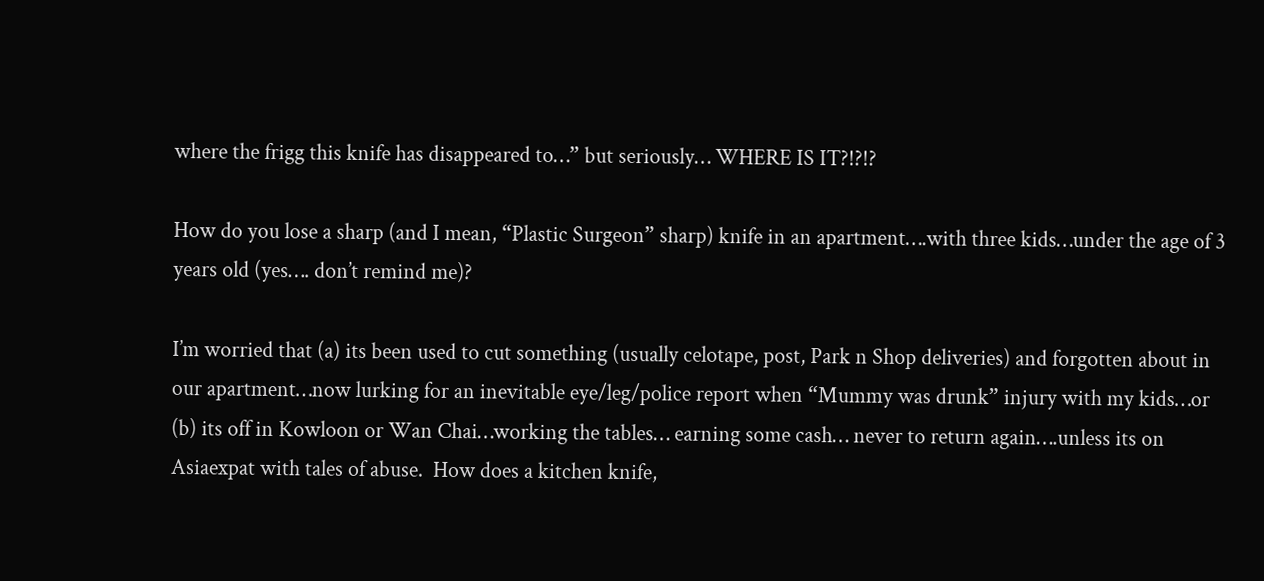where the frigg this knife has disappeared to…” but seriously… WHERE IS IT?!?!?

How do you lose a sharp (and I mean, “Plastic Surgeon” sharp) knife in an apartment….with three kids…under the age of 3 years old (yes…. don’t remind me)?

I’m worried that (a) its been used to cut something (usually celotape, post, Park n Shop deliveries) and forgotten about in our apartment…now lurking for an inevitable eye/leg/police report when “Mummy was drunk” injury with my kids…or (b) its off in Kowloon or Wan Chai…working the tables… earning some cash… never to return again….unless its on Asiaexpat with tales of abuse.  How does a kitchen knife,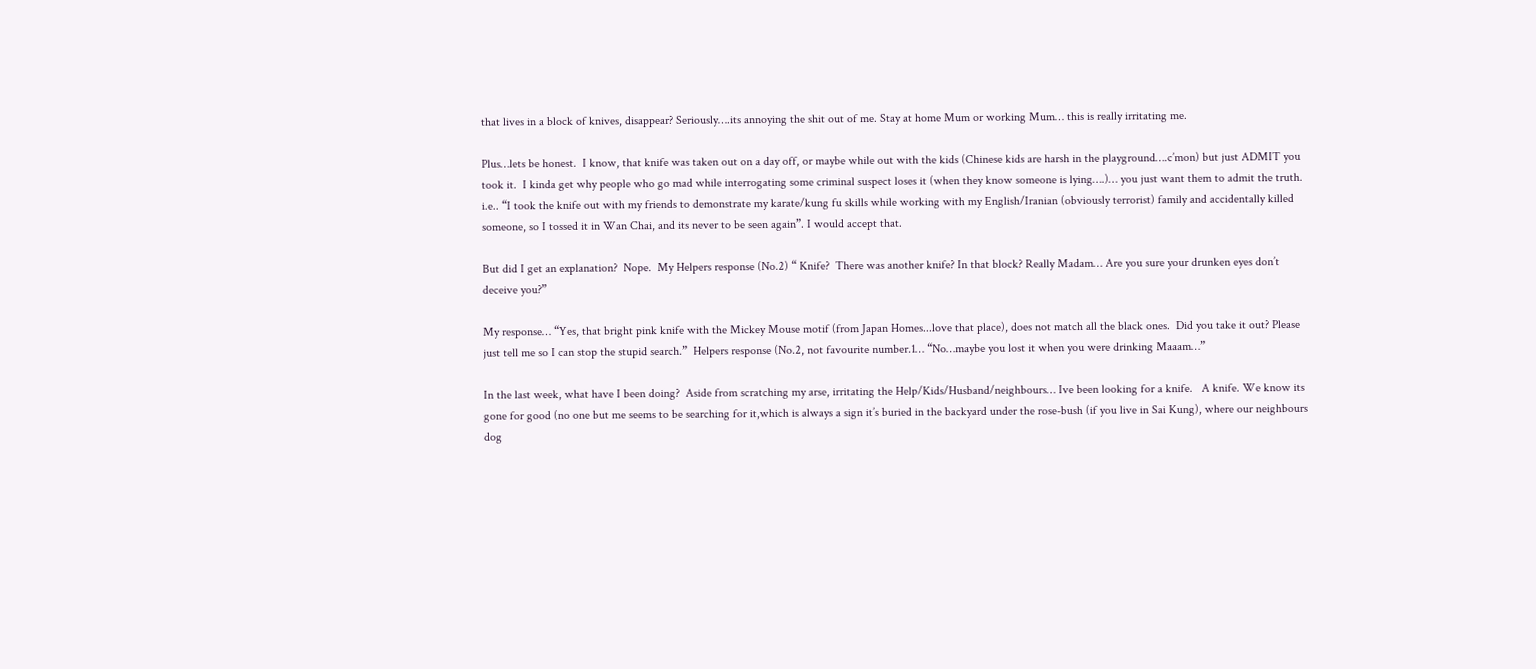that lives in a block of knives, disappear? Seriously….its annoying the shit out of me. Stay at home Mum or working Mum… this is really irritating me.

Plus…lets be honest.  I know, that knife was taken out on a day off, or maybe while out with the kids (Chinese kids are harsh in the playground….c’mon) but just ADMIT you took it.  I kinda get why people who go mad while interrogating some criminal suspect loses it (when they know someone is lying….)… you just want them to admit the truth. i.e.. “I took the knife out with my friends to demonstrate my karate/kung fu skills while working with my English/Iranian (obviously terrorist) family and accidentally killed someone, so I tossed it in Wan Chai, and its never to be seen again”. I would accept that.

But did I get an explanation?  Nope.  My Helpers response (No.2) “ Knife?  There was another knife? In that block? Really Madam… Are you sure your drunken eyes don’t deceive you?”

My response… “Yes, that bright pink knife with the Mickey Mouse motif (from Japan Homes...love that place), does not match all the black ones.  Did you take it out? Please just tell me so I can stop the stupid search.”  Helpers response (No.2, not favourite number.1… “No…maybe you lost it when you were drinking Maaam…”

In the last week, what have I been doing?  Aside from scratching my arse, irritating the Help/Kids/Husband/neighbours… Ive been looking for a knife.   A knife. We know its gone for good (no one but me seems to be searching for it,which is always a sign it’s buried in the backyard under the rose-bush (if you live in Sai Kung), where our neighbours dog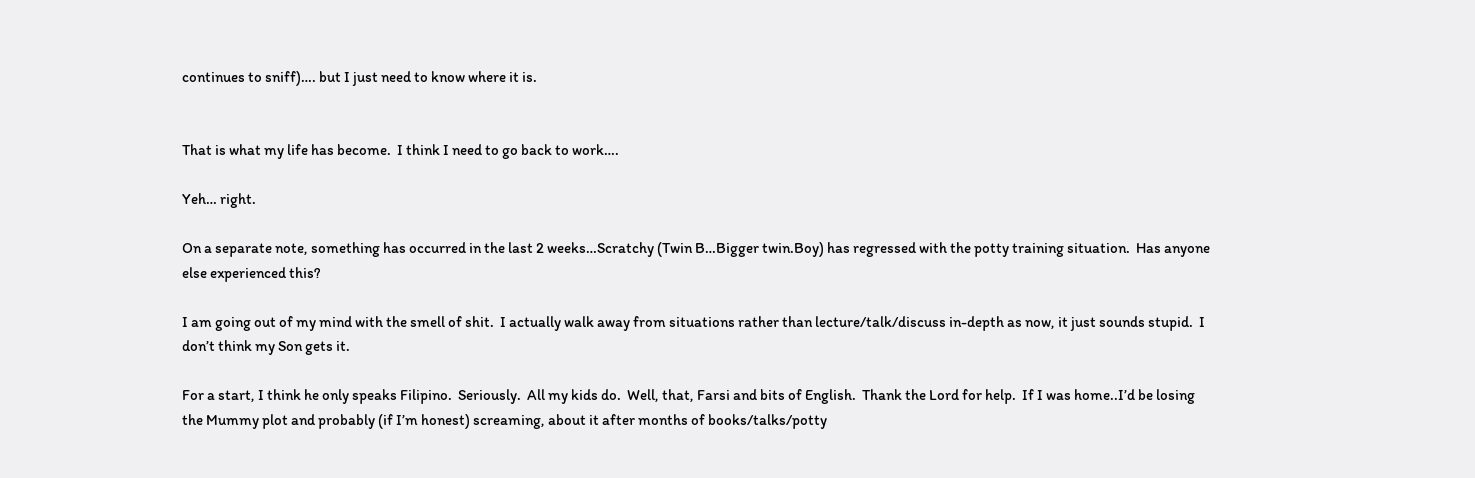continues to sniff)…. but I just need to know where it is.


That is what my life has become.  I think I need to go back to work….

Yeh… right.

On a separate note, something has occurred in the last 2 weeks…Scratchy (Twin B…Bigger twin.Boy) has regressed with the potty training situation.  Has anyone else experienced this?

I am going out of my mind with the smell of shit.  I actually walk away from situations rather than lecture/talk/discuss in-depth as now, it just sounds stupid.  I don’t think my Son gets it.

For a start, I think he only speaks Filipino.  Seriously.  All my kids do.  Well, that, Farsi and bits of English.  Thank the Lord for help.  If I was home..I’d be losing the Mummy plot and probably (if I’m honest) screaming, about it after months of books/talks/potty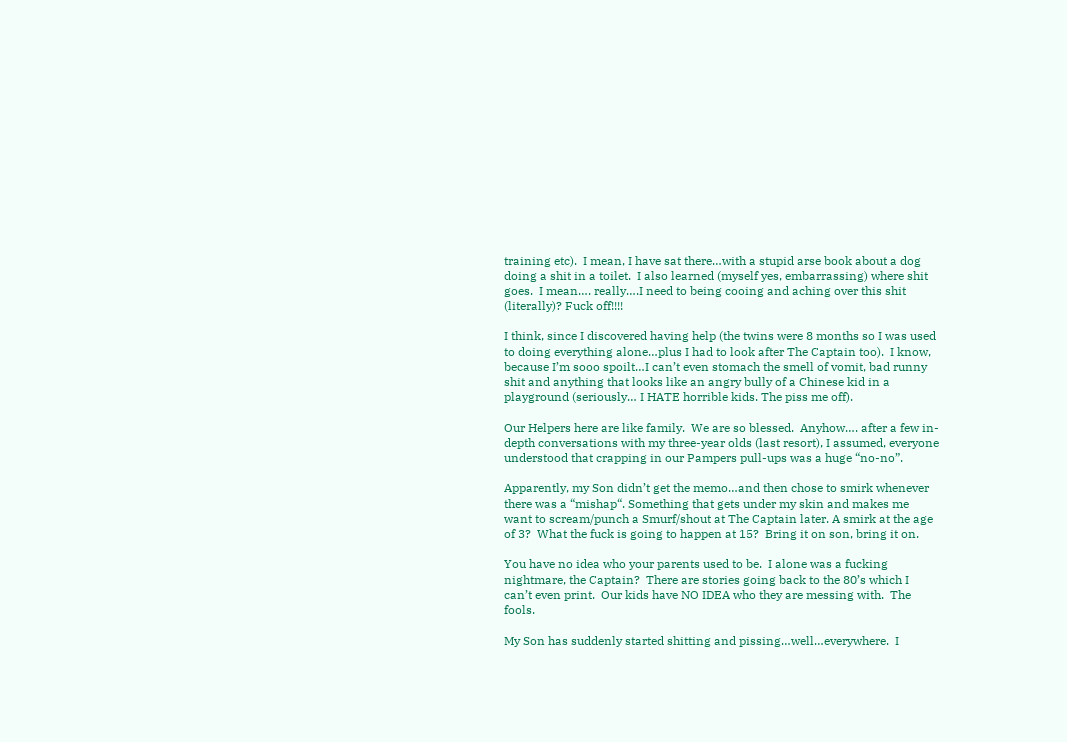training etc).  I mean, I have sat there…with a stupid arse book about a dog doing a shit in a toilet.  I also learned (myself yes, embarrassing) where shit goes.  I mean…. really….I need to being cooing and aching over this shit (literally)? Fuck off!!!!

I think, since I discovered having help (the twins were 8 months so I was used to doing everything alone…plus I had to look after The Captain too).  I know, because I’m sooo spoilt…I can’t even stomach the smell of vomit, bad runny shit and anything that looks like an angry bully of a Chinese kid in a playground (seriously… I HATE horrible kids. The piss me off).

Our Helpers here are like family.  We are so blessed.  Anyhow…. after a few in-depth conversations with my three-year olds (last resort), I assumed, everyone understood that crapping in our Pampers pull-ups was a huge “no-no”.

Apparently, my Son didn’t get the memo…and then chose to smirk whenever there was a “mishap“. Something that gets under my skin and makes me want to scream/punch a Smurf/shout at The Captain later. A smirk at the age of 3?  What the fuck is going to happen at 15?  Bring it on son, bring it on.

You have no idea who your parents used to be.  I alone was a fucking nightmare, the Captain?  There are stories going back to the 80’s which I can’t even print.  Our kids have NO IDEA who they are messing with.  The fools.

My Son has suddenly started shitting and pissing…well…everywhere.  I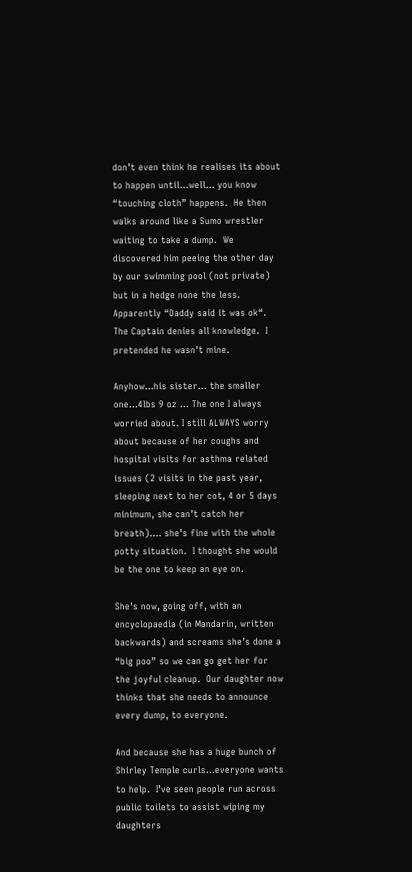don’t even think he realises its about to happen until…well… you know “touching cloth” happens.  He then walks around like a Sumo wrestler waiting to take a dump.  We discovered him peeing the other day by our swimming pool (not private) but in a hedge none the less.  Apparently “Daddy said it was ok“.  The Captain denies all knowledge.  I pretended he wasn’t mine.

Anyhow…his sister… the smaller one…4lbs 9 oz … The one I always worried about. I still ALWAYS worry about because of her coughs and hospital visits for asthma related issues (2 visits in the past year, sleeping next to her cot, 4 or 5 days minimum, she can’t catch her breath)…. she’s fine with the whole potty situation.  I thought she would be the one to keep an eye on.

She’s now, going off, with an encyclopaedia (in Mandarin, written backwards) and screams she’s done a “big poo” so we can go get her for the joyful cleanup.  Our daughter now thinks that she needs to announce every dump, to everyone.

And because she has a huge bunch of Shirley Temple curls…everyone wants to help.  I’ve seen people run across public toilets to assist wiping my daughters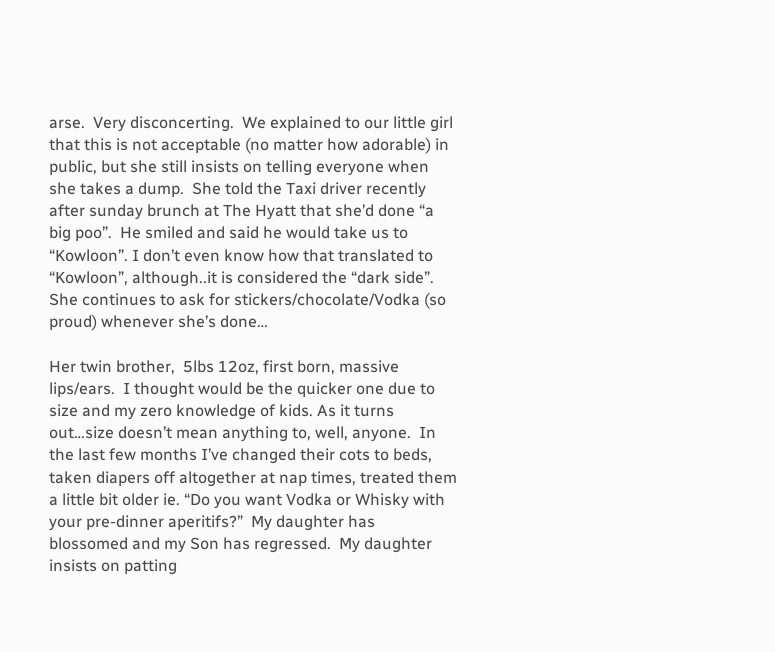arse.  Very disconcerting.  We explained to our little girl that this is not acceptable (no matter how adorable) in public, but she still insists on telling everyone when she takes a dump.  She told the Taxi driver recently after sunday brunch at The Hyatt that she’d done “a big poo”.  He smiled and said he would take us to “Kowloon”. I don’t even know how that translated to “Kowloon”, although..it is considered the “dark side”.  She continues to ask for stickers/chocolate/Vodka (so proud) whenever she’s done…

Her twin brother,  5lbs 12oz, first born, massive lips/ears.  I thought would be the quicker one due to size and my zero knowledge of kids. As it turns out…size doesn’t mean anything to, well, anyone.  In the last few months I’ve changed their cots to beds, taken diapers off altogether at nap times, treated them a little bit older ie. “Do you want Vodka or Whisky with your pre-dinner aperitifs?”  My daughter has blossomed and my Son has regressed.  My daughter insists on patting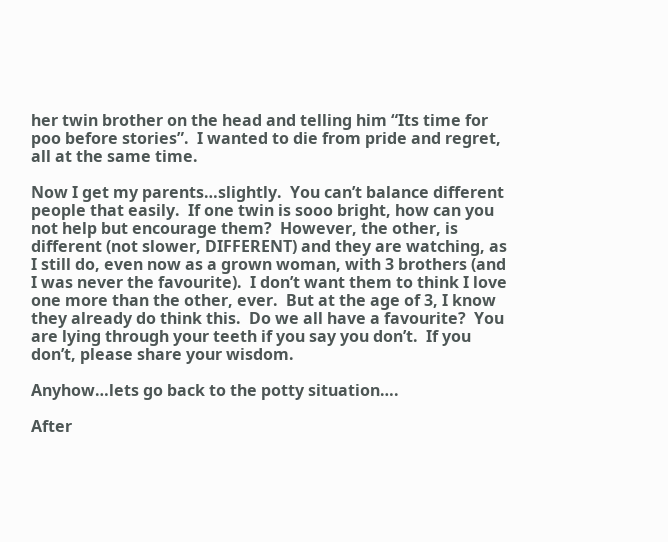her twin brother on the head and telling him “Its time for poo before stories”.  I wanted to die from pride and regret, all at the same time.

Now I get my parents…slightly.  You can’t balance different people that easily.  If one twin is sooo bright, how can you not help but encourage them?  However, the other, is different (not slower, DIFFERENT) and they are watching, as I still do, even now as a grown woman, with 3 brothers (and I was never the favourite).  I don’t want them to think I love one more than the other, ever.  But at the age of 3, I know they already do think this.  Do we all have a favourite?  You are lying through your teeth if you say you don’t.  If you don’t, please share your wisdom.

Anyhow…lets go back to the potty situation….

After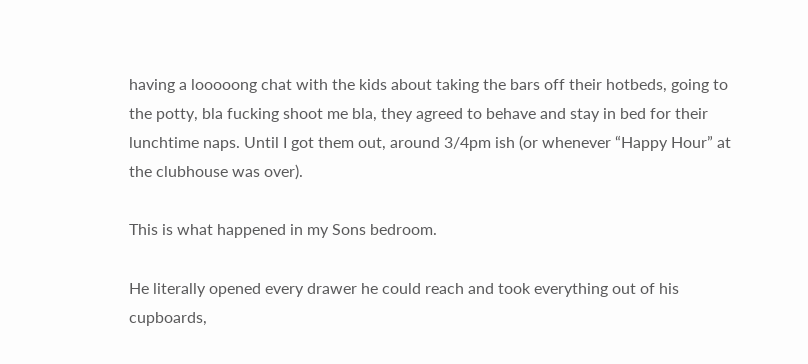having a looooong chat with the kids about taking the bars off their hotbeds, going to the potty, bla fucking shoot me bla, they agreed to behave and stay in bed for their lunchtime naps. Until I got them out, around 3/4pm ish (or whenever “Happy Hour” at the clubhouse was over).

This is what happened in my Sons bedroom.

He literally opened every drawer he could reach and took everything out of his cupboards,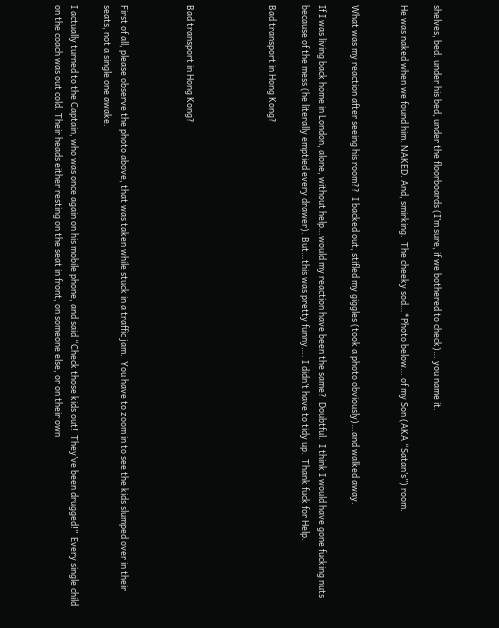shelves, bed. under his bed, under the floorboards (I’m sure, if we bothered to check)… you name it.

He was naked when we found him. NAKED. And, smirking.  The cheeky sod…*Photo below… of my Son (AKA “Satan’s”) room.


What was my reaction after seeing his room??  I backed out, stifled my giggles (took a photo obviously)…and walked away.

If I was living back home in London, alone, without help…would my reaction have been the same?  Doubtful.  I think I would have gone fucking nuts because of the mess (he literally emptied every drawer). But…this was pretty funny…. I didn’t have to tidy up.  Thank fuck for Help.

Bad transport in Hong Kong?




Bad transport in Hong Kong?



First of all, please observe the photo above, that was taken while stuck in a traffic jam.  You have to zoom in to see the kids slumped over in their seats, not a single one awake.

I actually turned to the Captain, who was once again on his mobile phone, and said “Check those kids out!  They’ve been drugged!”  Every single child on the coach was out cold. Their heads either resting on the seat in front, on someone else, or on their own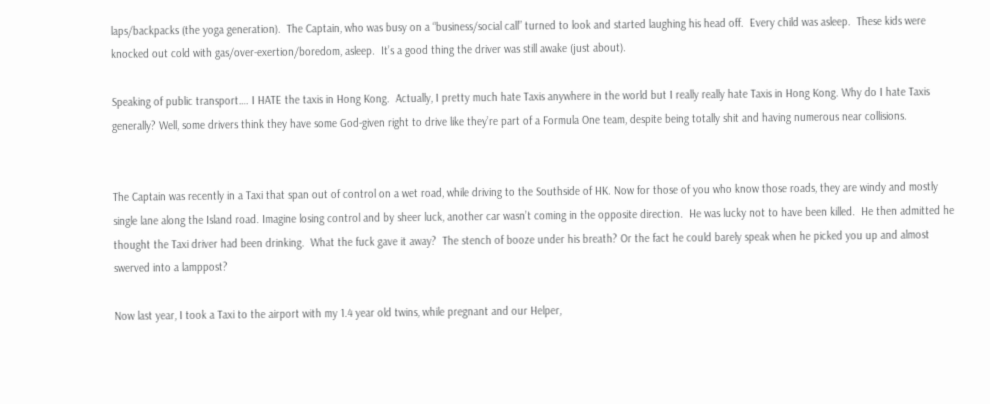laps/backpacks (the yoga generation).  The Captain, who was busy on a “business/social call” turned to look and started laughing his head off.  Every child was asleep.  These kids were knocked out cold with gas/over-exertion/boredom, asleep.  It’s a good thing the driver was still awake (just about).

Speaking of public transport…. I HATE the taxis in Hong Kong.  Actually, I pretty much hate Taxis anywhere in the world but I really really hate Taxis in Hong Kong. Why do I hate Taxis generally? Well, some drivers think they have some God-given right to drive like they’re part of a Formula One team, despite being totally shit and having numerous near collisions.


The Captain was recently in a Taxi that span out of control on a wet road, while driving to the Southside of HK. Now for those of you who know those roads, they are windy and mostly single lane along the Island road. Imagine losing control and by sheer luck, another car wasn’t coming in the opposite direction.  He was lucky not to have been killed.  He then admitted he thought the Taxi driver had been drinking.  What the fuck gave it away?  The stench of booze under his breath? Or the fact he could barely speak when he picked you up and almost swerved into a lamppost?

Now last year, I took a Taxi to the airport with my 1.4 year old twins, while pregnant and our Helper,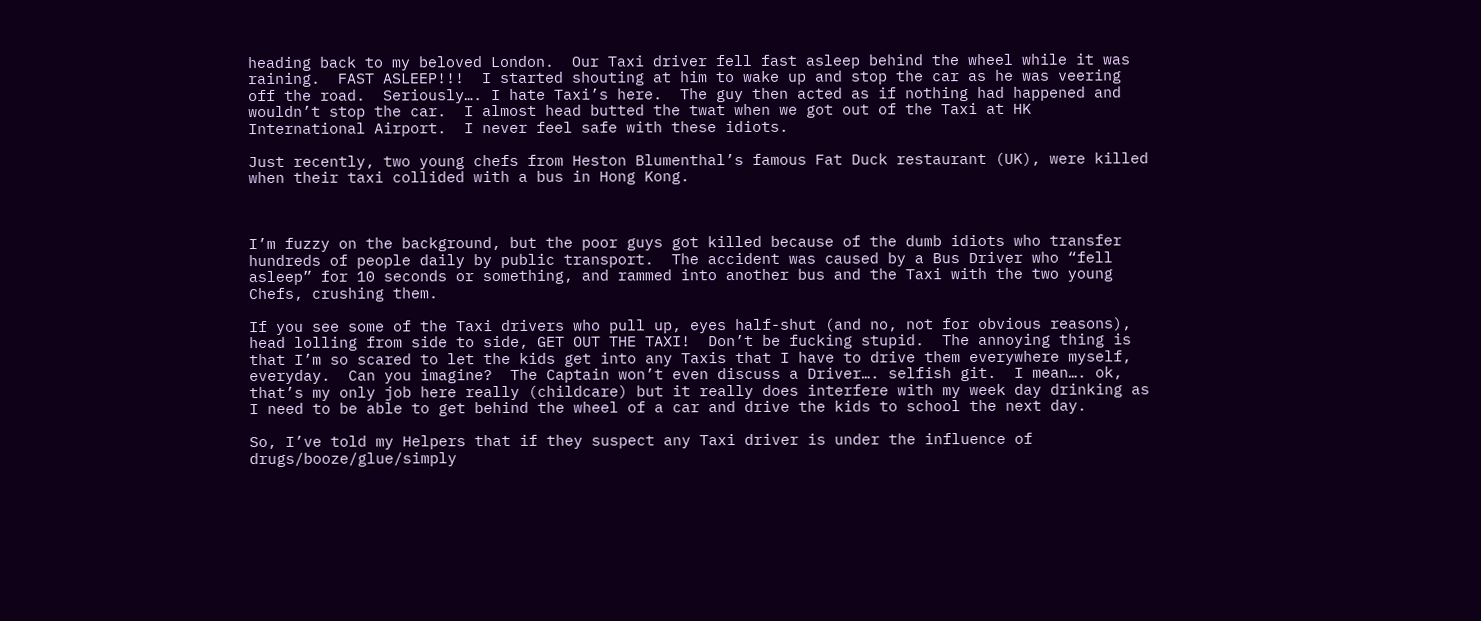heading back to my beloved London.  Our Taxi driver fell fast asleep behind the wheel while it was raining.  FAST ASLEEP!!!  I started shouting at him to wake up and stop the car as he was veering off the road.  Seriously…. I hate Taxi’s here.  The guy then acted as if nothing had happened and wouldn’t stop the car.  I almost head butted the twat when we got out of the Taxi at HK International Airport.  I never feel safe with these idiots.

Just recently, two young chefs from Heston Blumenthal’s famous Fat Duck restaurant (UK), were killed when their taxi collided with a bus in Hong Kong.



I’m fuzzy on the background, but the poor guys got killed because of the dumb idiots who transfer hundreds of people daily by public transport.  The accident was caused by a Bus Driver who “fell asleep” for 10 seconds or something, and rammed into another bus and the Taxi with the two young Chefs, crushing them.

If you see some of the Taxi drivers who pull up, eyes half-shut (and no, not for obvious reasons), head lolling from side to side, GET OUT THE TAXI!  Don’t be fucking stupid.  The annoying thing is that I’m so scared to let the kids get into any Taxis that I have to drive them everywhere myself, everyday.  Can you imagine?  The Captain won’t even discuss a Driver…. selfish git.  I mean…. ok, that’s my only job here really (childcare) but it really does interfere with my week day drinking as I need to be able to get behind the wheel of a car and drive the kids to school the next day.

So, I’ve told my Helpers that if they suspect any Taxi driver is under the influence of drugs/booze/glue/simply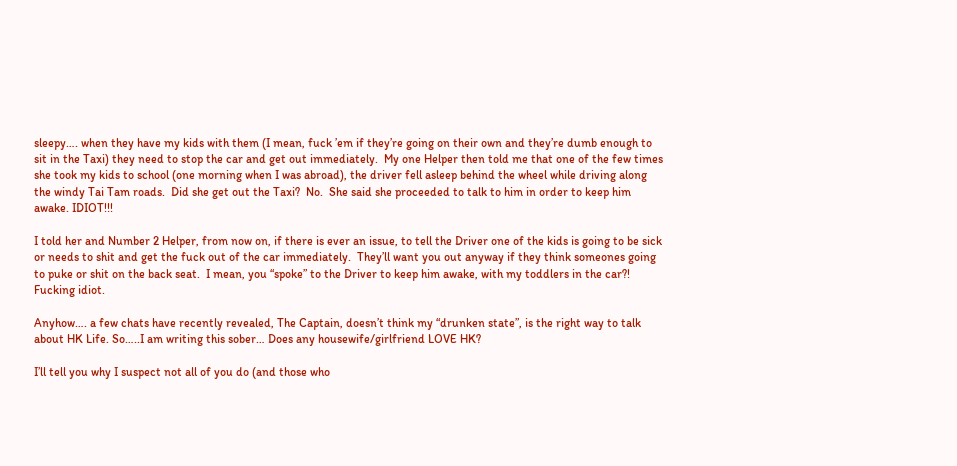sleepy…. when they have my kids with them (I mean, fuck ’em if they’re going on their own and they’re dumb enough to sit in the Taxi) they need to stop the car and get out immediately.  My one Helper then told me that one of the few times she took my kids to school (one morning when I was abroad), the driver fell asleep behind the wheel while driving along the windy Tai Tam roads.  Did she get out the Taxi?  No.  She said she proceeded to talk to him in order to keep him awake. IDIOT!!!

I told her and Number 2 Helper, from now on, if there is ever an issue, to tell the Driver one of the kids is going to be sick or needs to shit and get the fuck out of the car immediately.  They’ll want you out anyway if they think someones going to puke or shit on the back seat.  I mean, you “spoke” to the Driver to keep him awake, with my toddlers in the car?!  Fucking idiot.

Anyhow…. a few chats have recently revealed, The Captain, doesn’t think my “drunken state”, is the right way to talk about HK Life. So…..I am writing this sober… Does any housewife/girlfriend LOVE HK?

I’ll tell you why I suspect not all of you do (and those who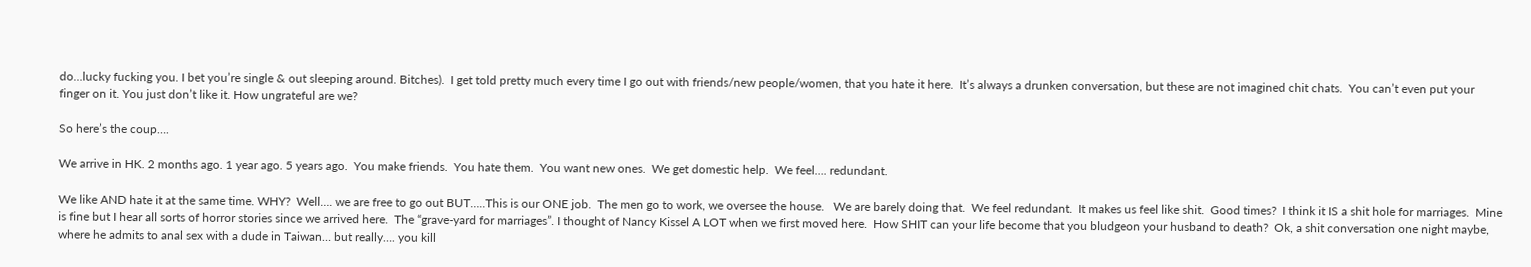do…lucky fucking you. I bet you’re single & out sleeping around. Bitches).  I get told pretty much every time I go out with friends/new people/women, that you hate it here.  It’s always a drunken conversation, but these are not imagined chit chats.  You can’t even put your finger on it. You just don’t like it. How ungrateful are we?

So here’s the coup….

We arrive in HK. 2 months ago. 1 year ago. 5 years ago.  You make friends.  You hate them.  You want new ones.  We get domestic help.  We feel…. redundant.

We like AND hate it at the same time. WHY?  Well…. we are free to go out BUT…..This is our ONE job.  The men go to work, we oversee the house.   We are barely doing that.  We feel redundant.  It makes us feel like shit.  Good times?  I think it IS a shit hole for marriages.  Mine is fine but I hear all sorts of horror stories since we arrived here.  The “grave-yard for marriages”. I thought of Nancy Kissel A LOT when we first moved here.  How SHIT can your life become that you bludgeon your husband to death?  Ok, a shit conversation one night maybe, where he admits to anal sex with a dude in Taiwan… but really…. you kill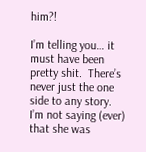him?!

I’m telling you… it must have been pretty shit.  There’s never just the one side to any story.  I’m not saying (ever) that she was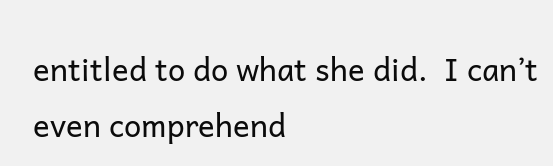entitled to do what she did.  I can’t even comprehend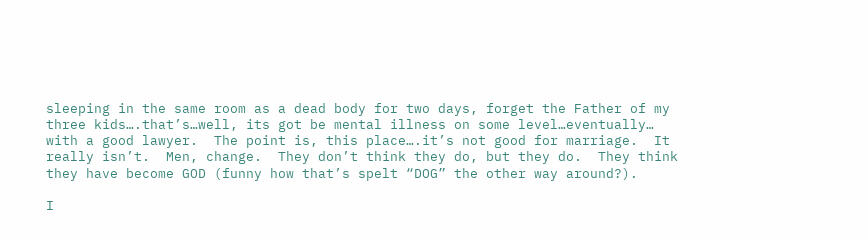sleeping in the same room as a dead body for two days, forget the Father of my three kids….that’s…well, its got be mental illness on some level…eventually… with a good lawyer.  The point is, this place….it’s not good for marriage.  It really isn’t.  Men, change.  They don’t think they do, but they do.  They think they have become GOD (funny how that’s spelt “DOG” the other way around?).

I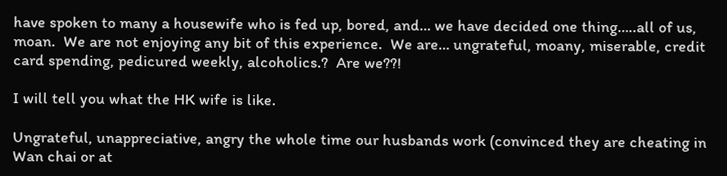have spoken to many a housewife who is fed up, bored, and… we have decided one thing…..all of us, moan.  We are not enjoying any bit of this experience.  We are… ungrateful, moany, miserable, credit card spending, pedicured weekly, alcoholics.?  Are we??!

I will tell you what the HK wife is like.

Ungrateful, unappreciative, angry the whole time our husbands work (convinced they are cheating in Wan chai or at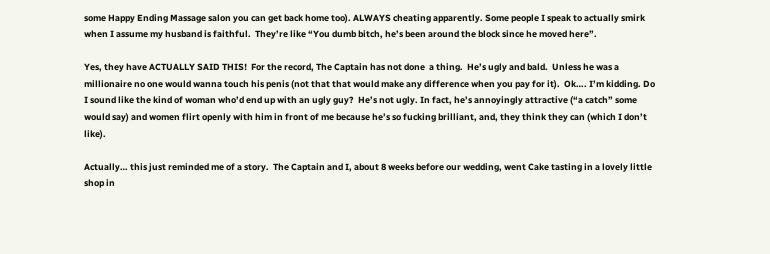some Happy Ending Massage salon you can get back home too). ALWAYS cheating apparently. Some people I speak to actually smirk when I assume my husband is faithful.  They’re like “You dumb bitch, he’s been around the block since he moved here”.

Yes, they have ACTUALLY SAID THIS!  For the record, The Captain has not done  a thing.  He’s ugly and bald.  Unless he was a millionaire no one would wanna touch his penis (not that that would make any difference when you pay for it).  Ok…. I’m kidding. Do I sound like the kind of woman who’d end up with an ugly guy?  He’s not ugly. In fact, he’s annoyingly attractive (“a catch” some would say) and women flirt openly with him in front of me because he’s so fucking brilliant, and, they think they can (which I don’t like).

Actually… this just reminded me of a story.  The Captain and I, about 8 weeks before our wedding, went Cake tasting in a lovely little shop in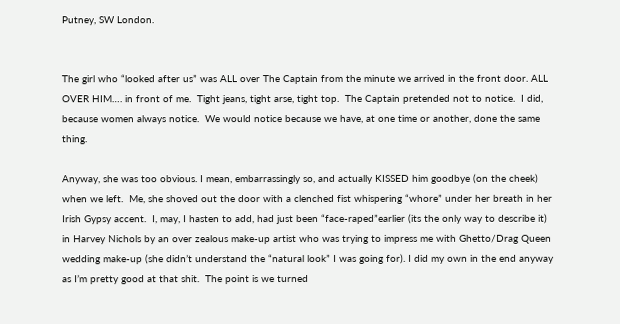Putney, SW London.


The girl who “looked after us” was ALL over The Captain from the minute we arrived in the front door. ALL OVER HIM…. in front of me.  Tight jeans, tight arse, tight top.  The Captain pretended not to notice.  I did, because women always notice.  We would notice because we have, at one time or another, done the same thing.

Anyway, she was too obvious. I mean, embarrassingly so, and actually KISSED him goodbye (on the cheek) when we left.  Me, she shoved out the door with a clenched fist whispering “whore” under her breath in her Irish Gypsy accent.  I, may, I hasten to add, had just been “face-raped”earlier (its the only way to describe it) in Harvey Nichols by an over zealous make-up artist who was trying to impress me with Ghetto/Drag Queen wedding make-up (she didn’t understand the “natural look” I was going for). I did my own in the end anyway as I’m pretty good at that shit.  The point is we turned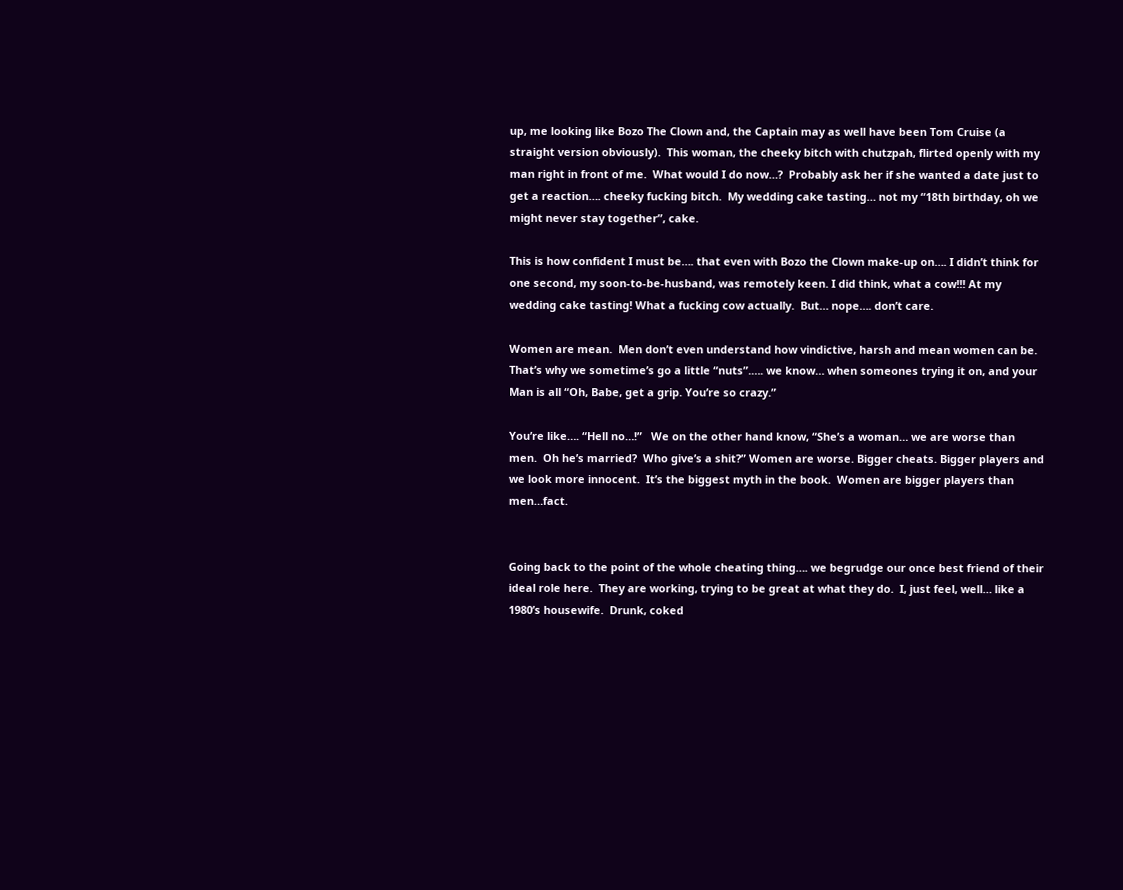up, me looking like Bozo The Clown and, the Captain may as well have been Tom Cruise (a straight version obviously).  This woman, the cheeky bitch with chutzpah, flirted openly with my man right in front of me.  What would I do now…?  Probably ask her if she wanted a date just to get a reaction…. cheeky fucking bitch.  My wedding cake tasting… not my “18th birthday, oh we might never stay together”, cake.

This is how confident I must be…. that even with Bozo the Clown make-up on…. I didn’t think for one second, my soon-to-be-husband, was remotely keen. I did think, what a cow!!! At my wedding cake tasting! What a fucking cow actually.  But… nope…. don’t care.

Women are mean.  Men don’t even understand how vindictive, harsh and mean women can be.  That’s why we sometime’s go a little “nuts”.…. we know… when someones trying it on, and your Man is all “Oh, Babe, get a grip. You’re so crazy.”

You’re like…. “Hell no…!”   We on the other hand know, “She’s a woman… we are worse than men.  Oh he’s married?  Who give’s a shit?” Women are worse. Bigger cheats. Bigger players and we look more innocent.  It’s the biggest myth in the book.  Women are bigger players than men…fact.


Going back to the point of the whole cheating thing…. we begrudge our once best friend of their ideal role here.  They are working, trying to be great at what they do.  I, just feel, well… like a 1980’s housewife.  Drunk, coked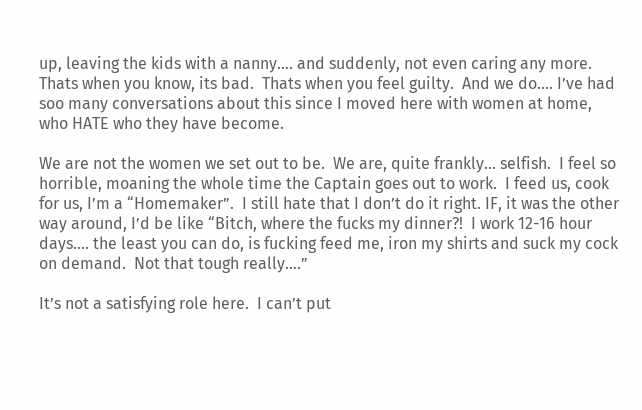up, leaving the kids with a nanny…. and suddenly, not even caring any more.  Thats when you know, its bad.  Thats when you feel guilty.  And we do…. I’ve had soo many conversations about this since I moved here with women at home, who HATE who they have become.

We are not the women we set out to be.  We are, quite frankly… selfish.  I feel so horrible, moaning the whole time the Captain goes out to work.  I feed us, cook for us, I’m a “Homemaker”.  I still hate that I don’t do it right. IF, it was the other way around, I’d be like “Bitch, where the fucks my dinner?!  I work 12-16 hour days…. the least you can do, is fucking feed me, iron my shirts and suck my cock on demand.  Not that tough really….”

It’s not a satisfying role here.  I can’t put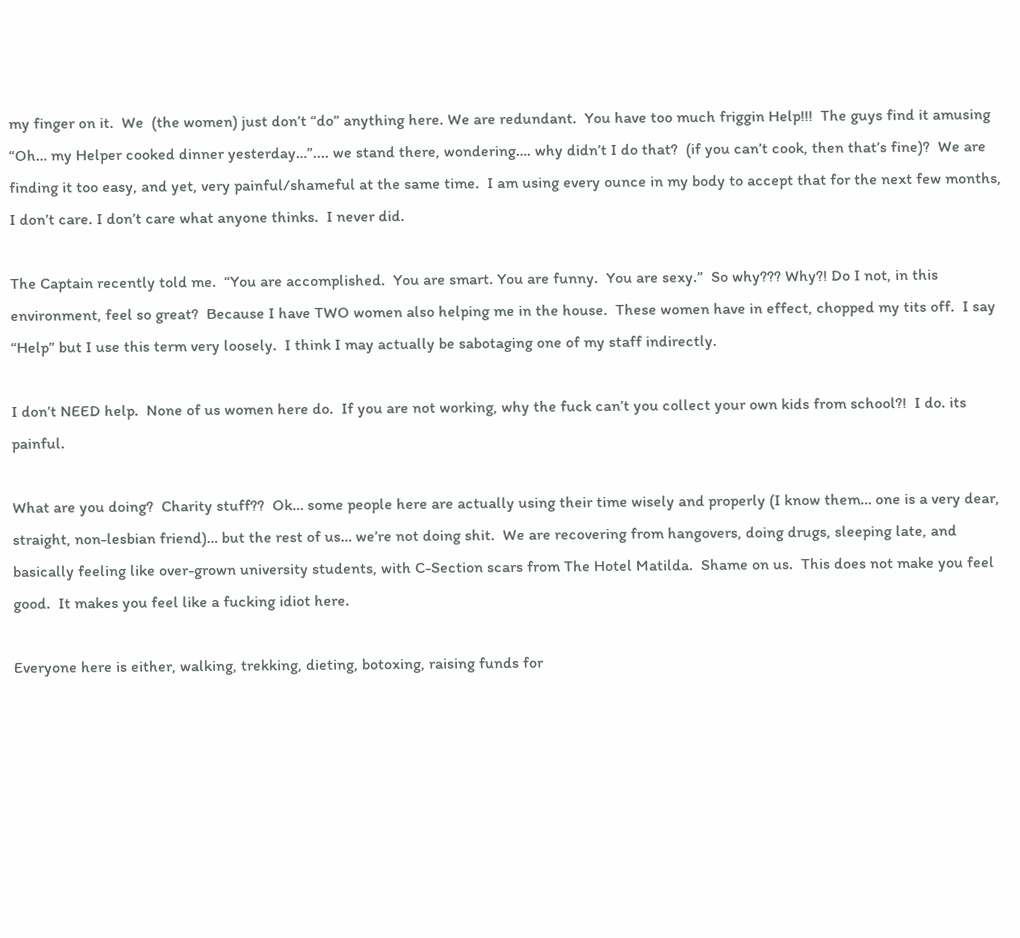my finger on it.  We  (the women) just don’t “do” anything here. We are redundant.  You have too much friggin Help!!!  The guys find it amusing “Oh… my Helper cooked dinner yesterday…”.... we stand there, wondering…. why didn’t I do that?  (if you can’t cook, then that’s fine)?  We are finding it too easy, and yet, very painful/shameful at the same time.  I am using every ounce in my body to accept that for the next few months, I don’t care. I don’t care what anyone thinks.  I never did.

The Captain recently told me.  “You are accomplished.  You are smart. You are funny.  You are sexy.”  So why??? Why?! Do I not, in this environment, feel so great?  Because I have TWO women also helping me in the house.  These women have in effect, chopped my tits off.  I say “Help” but I use this term very loosely.  I think I may actually be sabotaging one of my staff indirectly.

I don’t NEED help.  None of us women here do.  If you are not working, why the fuck can’t you collect your own kids from school?!  I do. its painful.

What are you doing?  Charity stuff??  Ok… some people here are actually using their time wisely and properly (I know them… one is a very dear, straight, non-lesbian friend)… but the rest of us… we’re not doing shit.  We are recovering from hangovers, doing drugs, sleeping late, and basically feeling like over-grown university students, with C-Section scars from The Hotel Matilda.  Shame on us.  This does not make you feel good.  It makes you feel like a fucking idiot here.

Everyone here is either, walking, trekking, dieting, botoxing, raising funds for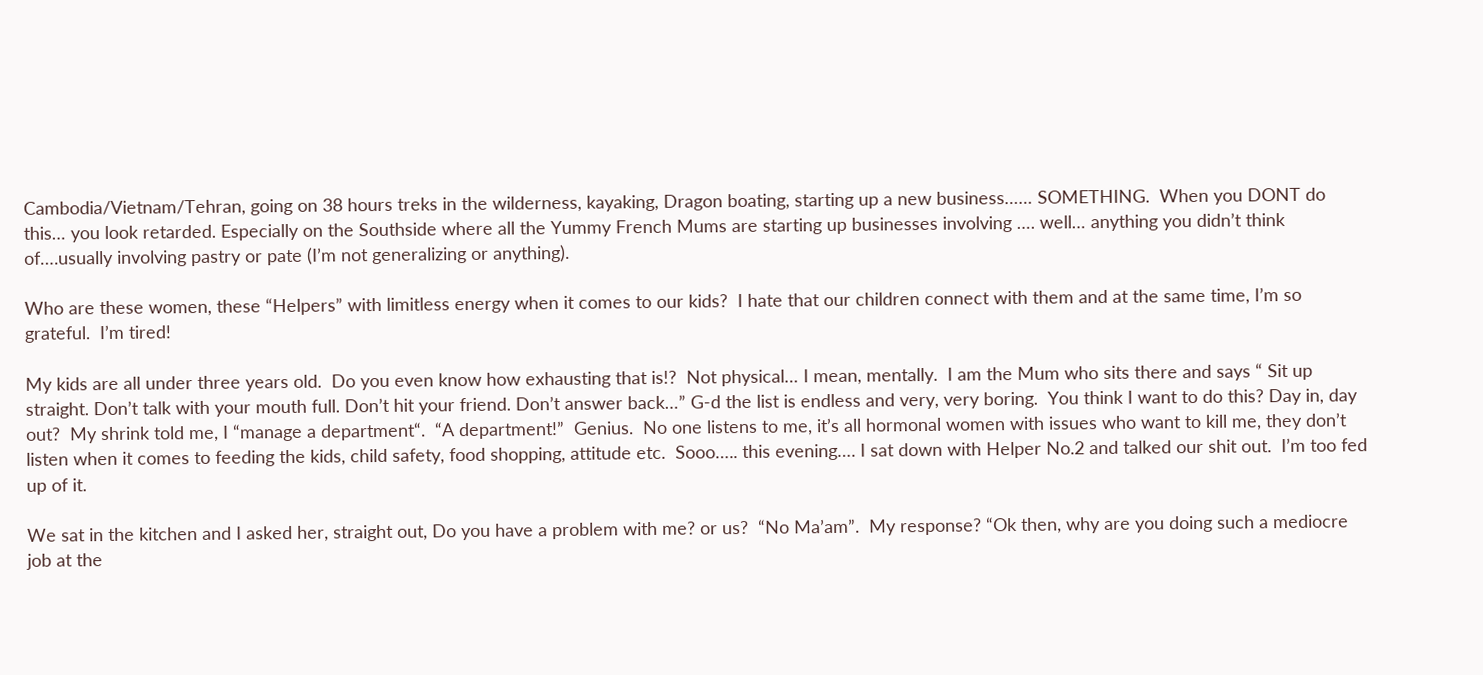Cambodia/Vietnam/Tehran, going on 38 hours treks in the wilderness, kayaking, Dragon boating, starting up a new business…… SOMETHING.  When you DONT do this… you look retarded. Especially on the Southside where all the Yummy French Mums are starting up businesses involving …. well… anything you didn’t think of….usually involving pastry or pate (I’m not generalizing or anything).

Who are these women, these “Helpers” with limitless energy when it comes to our kids?  I hate that our children connect with them and at the same time, I’m so grateful.  I’m tired!

My kids are all under three years old.  Do you even know how exhausting that is!?  Not physical… I mean, mentally.  I am the Mum who sits there and says “ Sit up straight. Don’t talk with your mouth full. Don’t hit your friend. Don’t answer back…” G-d the list is endless and very, very boring.  You think I want to do this? Day in, day out?  My shrink told me, I “manage a department“.  “A department!”  Genius.  No one listens to me, it’s all hormonal women with issues who want to kill me, they don’t listen when it comes to feeding the kids, child safety, food shopping, attitude etc.  Sooo….. this evening…. I sat down with Helper No.2 and talked our shit out.  I’m too fed up of it.

We sat in the kitchen and I asked her, straight out, Do you have a problem with me? or us?  “No Ma’am”.  My response? “Ok then, why are you doing such a mediocre job at the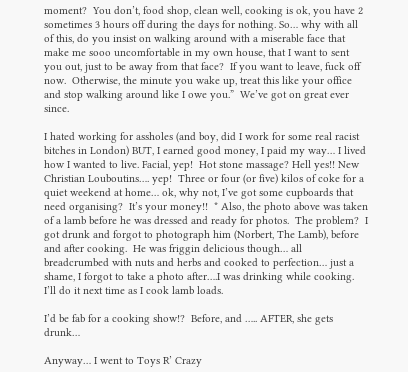moment?  You don’t, food shop, clean well, cooking is ok, you have 2 sometimes 3 hours off during the days for nothing. So… why with all of this, do you insist on walking around with a miserable face that make me sooo uncomfortable in my own house, that I want to sent you out, just to be away from that face?  If you want to leave, fuck off now.  Otherwise, the minute you wake up, treat this like your office and stop walking around like I owe you.”  We’ve got on great ever since.

I hated working for assholes (and boy, did I work for some real racist bitches in London) BUT, I earned good money, I paid my way… I lived how I wanted to live. Facial, yep!  Hot stone massage? Hell yes!! New Christian Louboutins…. yep!  Three or four (or five) kilos of coke for a quiet weekend at home… ok, why not, I’ve got some cupboards that need organising?  It’s your money!!  * Also, the photo above was taken of a lamb before he was dressed and ready for photos.  The problem?  I got drunk and forgot to photograph him (Norbert, The Lamb), before and after cooking.  He was friggin delicious though… all breadcrumbed with nuts and herbs and cooked to perfection… just a shame, I forgot to take a photo after….I was drinking while cooking.  I’ll do it next time as I cook lamb loads.

I’d be fab for a cooking show!?  Before, and ….. AFTER, she gets drunk…

Anyway… I went to Toys R’ Crazy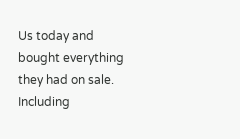Us today and bought everything they had on sale. Including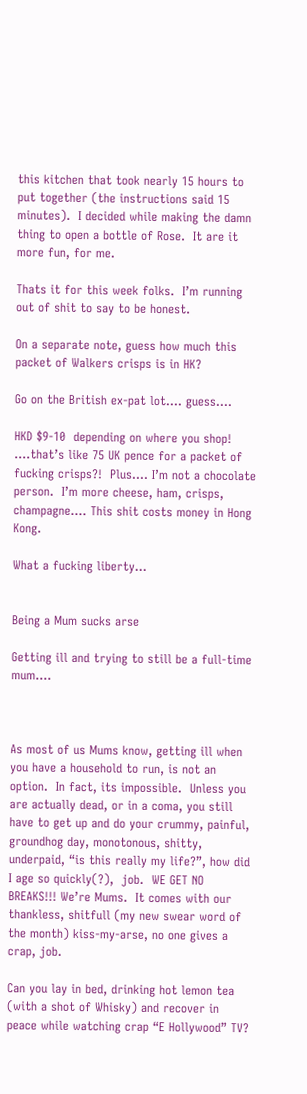this kitchen that took nearly 15 hours to put together (the instructions said 15 minutes).  I decided while making the damn thing to open a bottle of Rose.  It are it more fun, for me.

Thats it for this week folks.  I’m running out of shit to say to be honest.

On a separate note, guess how much this packet of Walkers crisps is in HK?

Go on the British ex-pat lot…. guess….

HKD $9-10  depending on where you shop! ….that’s like 75 UK pence for a packet of fucking crisps?!  Plus…. I’m not a chocolate person.  I’m more cheese, ham, crisps, champagne…. This shit costs money in Hong Kong.

What a fucking liberty…


Being a Mum sucks arse

Getting ill and trying to still be a full-time mum….



As most of us Mums know, getting ill when you have a household to run, is not an option.  In fact, its impossible.  Unless you are actually dead, or in a coma, you still have to get up and do your crummy, painful, groundhog day, monotonous, shitty, underpaid, “is this really my life?”, how did I age so quickly(?),  job.  WE GET NO BREAKS!!! We’re Mums.  It comes with our thankless, shitfull (my new swear word of the month) kiss-my-arse, no one gives a crap, job.

Can you lay in bed, drinking hot lemon tea (with a shot of Whisky) and recover in peace while watching crap “E Hollywood” TV?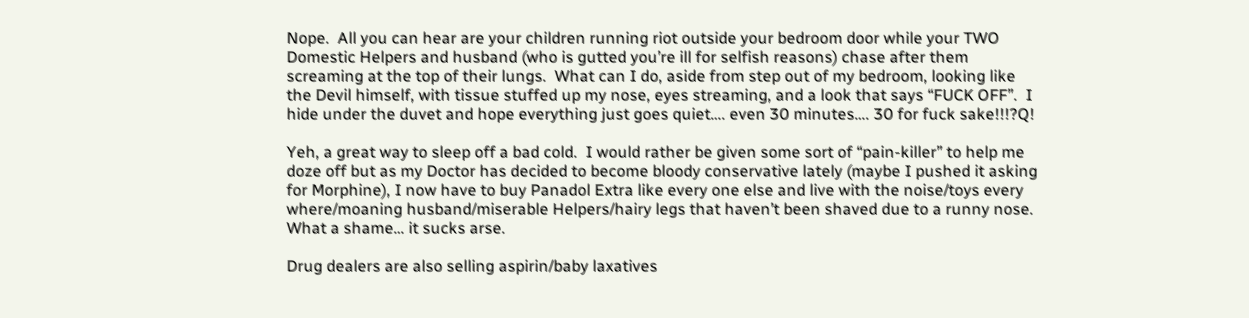Nope.  All you can hear are your children running riot outside your bedroom door while your TWO Domestic Helpers and husband (who is gutted you’re ill for selfish reasons) chase after them screaming at the top of their lungs.  What can I do, aside from step out of my bedroom, looking like the Devil himself, with tissue stuffed up my nose, eyes streaming, and a look that says “FUCK OFF”.  I hide under the duvet and hope everything just goes quiet…. even 30 minutes…. 30 for fuck sake!!!?Q!

Yeh, a great way to sleep off a bad cold.  I would rather be given some sort of “pain-killer” to help me doze off but as my Doctor has decided to become bloody conservative lately (maybe I pushed it asking for Morphine), I now have to buy Panadol Extra like every one else and live with the noise/toys every where/moaning husband/miserable Helpers/hairy legs that haven’t been shaved due to a runny nose.  What a shame… it sucks arse.

Drug dealers are also selling aspirin/baby laxatives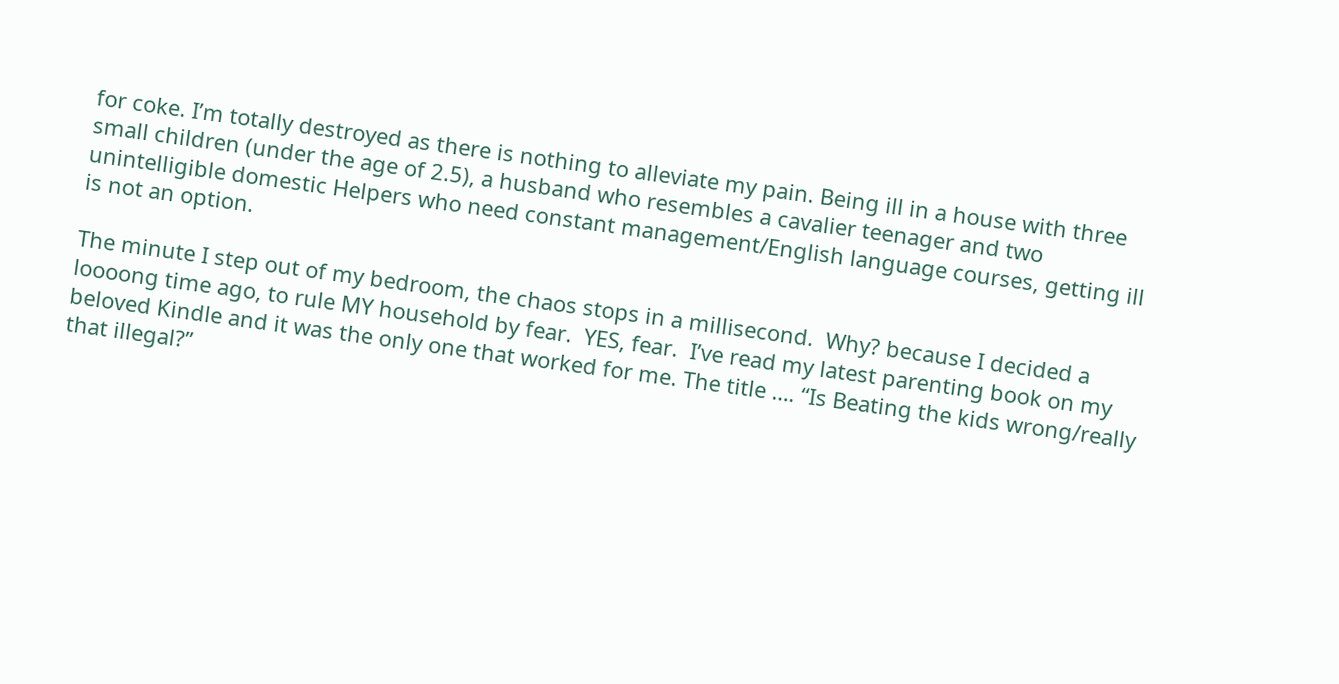for coke. I’m totally destroyed as there is nothing to alleviate my pain. Being ill in a house with three small children (under the age of 2.5), a husband who resembles a cavalier teenager and two unintelligible domestic Helpers who need constant management/English language courses, getting ill is not an option.

The minute I step out of my bedroom, the chaos stops in a millisecond.  Why? because I decided a loooong time ago, to rule MY household by fear.  YES, fear.  I’ve read my latest parenting book on my beloved Kindle and it was the only one that worked for me. The title …. “Is Beating the kids wrong/really that illegal?”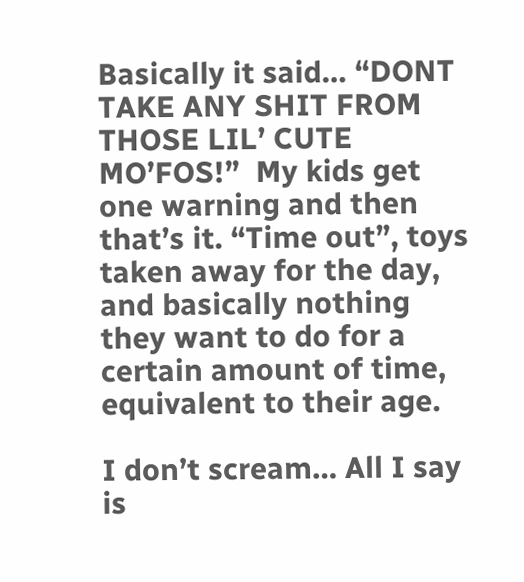Basically it said… “DONT TAKE ANY SHIT FROM THOSE LIL’ CUTE MO’FOS!”  My kids get one warning and then that’s it. “Time out”, toys taken away for the day, and basically nothing they want to do for a certain amount of time, equivalent to their age.

I don’t scream… All I say is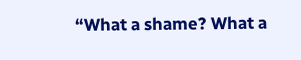“What a shame? What a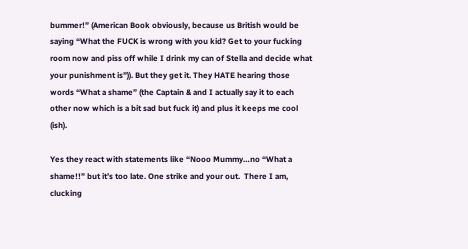bummer!” (American Book obviously, because us British would be saying “What the FUCK is wrong with you kid? Get to your fucking room now and piss off while I drink my can of Stella and decide what your punishment is”)). But they get it. They HATE hearing those words “What a shame” (the Captain & and I actually say it to each other now which is a bit sad but fuck it) and plus it keeps me cool (ish).

Yes they react with statements like “Nooo Mummy…no “What a shame!!” but it’s too late. One strike and your out.  There I am, clucking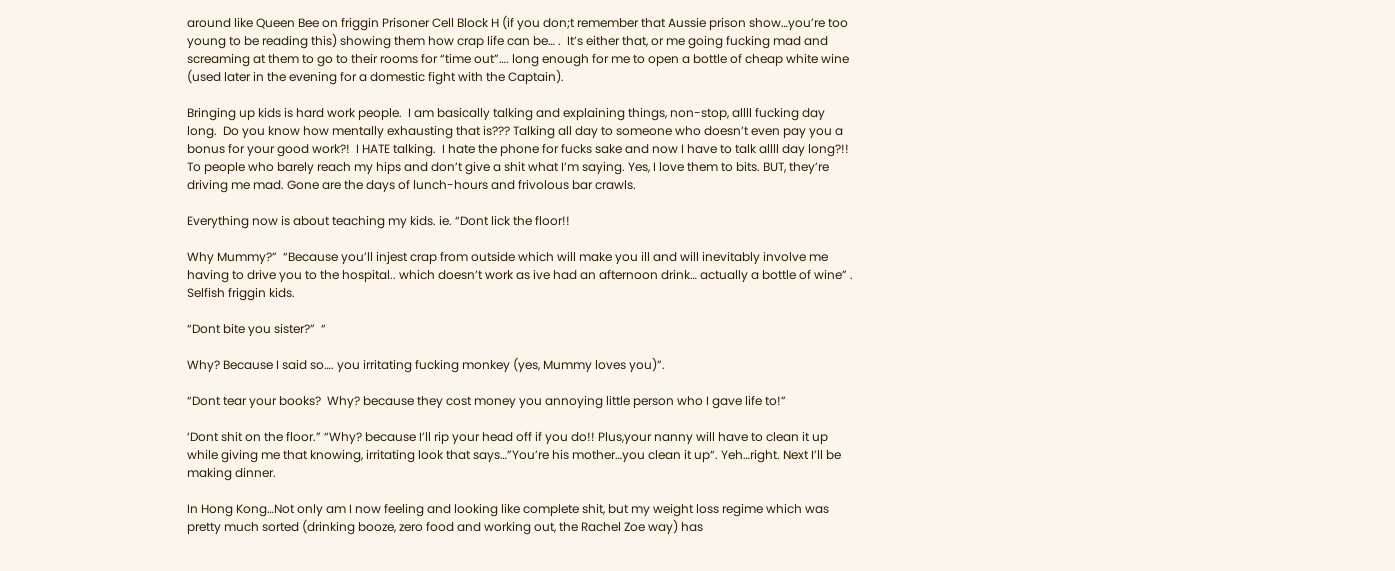around like Queen Bee on friggin Prisoner Cell Block H (if you don;t remember that Aussie prison show…you’re too young to be reading this) showing them how crap life can be… .  It’s either that, or me going fucking mad and screaming at them to go to their rooms for “time out”…. long enough for me to open a bottle of cheap white wine (used later in the evening for a domestic fight with the Captain).

Bringing up kids is hard work people.  I am basically talking and explaining things, non-stop, allll fucking day long.  Do you know how mentally exhausting that is??? Talking all day to someone who doesn’t even pay you a bonus for your good work?!  I HATE talking.  I hate the phone for fucks sake and now I have to talk allll day long?!!  To people who barely reach my hips and don’t give a shit what I’m saying. Yes, I love them to bits. BUT, they’re driving me mad. Gone are the days of lunch-hours and frivolous bar crawls.

Everything now is about teaching my kids. ie. “Dont lick the floor!!

Why Mummy?”  “Because you’ll injest crap from outside which will make you ill and will inevitably involve me having to drive you to the hospital.. which doesn’t work as ive had an afternoon drink… actually a bottle of wine” . Selfish friggin kids.

“Dont bite you sister?”  “

Why? Because I said so…. you irritating fucking monkey (yes, Mummy loves you)”.

“Dont tear your books?  Why? because they cost money you annoying little person who I gave life to!”

‘Dont shit on the floor.” “Why? because I’ll rip your head off if you do!! Plus,your nanny will have to clean it up while giving me that knowing, irritating look that says…”You’re his mother…you clean it up“. Yeh…right. Next I’ll be making dinner.

In Hong Kong…Not only am I now feeling and looking like complete shit, but my weight loss regime which was pretty much sorted (drinking booze, zero food and working out, the Rachel Zoe way) has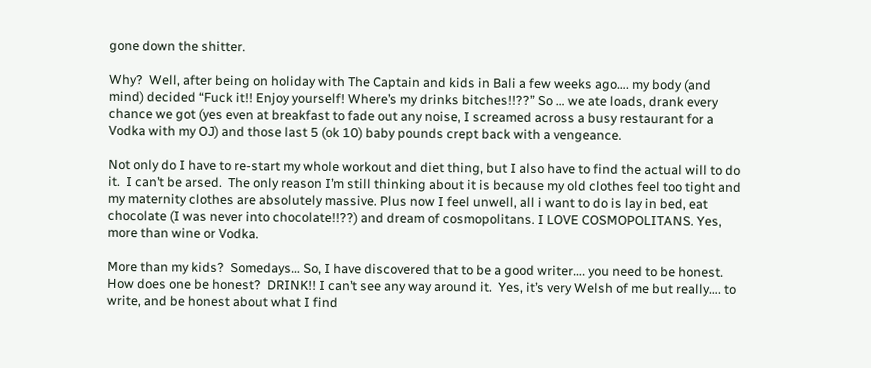gone down the shitter.

Why?  Well, after being on holiday with The Captain and kids in Bali a few weeks ago…. my body (and mind) decided “Fuck it!! Enjoy yourself! Where’s my drinks bitches!!??” So … we ate loads, drank every chance we got (yes even at breakfast to fade out any noise, I screamed across a busy restaurant for a Vodka with my OJ) and those last 5 (ok 10) baby pounds crept back with a vengeance.

Not only do I have to re-start my whole workout and diet thing, but I also have to find the actual will to do it.  I can’t be arsed.  The only reason I’m still thinking about it is because my old clothes feel too tight and my maternity clothes are absolutely massive. Plus now I feel unwell, all i want to do is lay in bed, eat chocolate (I was never into chocolate!!??) and dream of cosmopolitans. I LOVE COSMOPOLITANS. Yes, more than wine or Vodka.

More than my kids?  Somedays… So, I have discovered that to be a good writer…. you need to be honest.  How does one be honest?  DRINK!! I can’t see any way around it.  Yes, it’s very Welsh of me but really…. to write, and be honest about what I find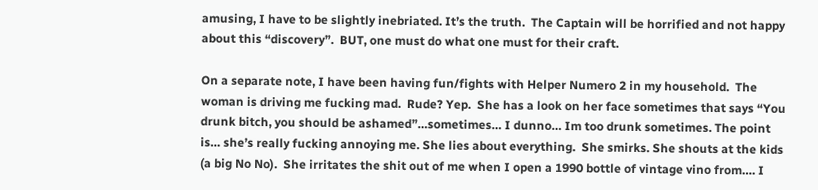amusing, I have to be slightly inebriated. It’s the truth.  The Captain will be horrified and not happy about this “discovery”.  BUT, one must do what one must for their craft.

On a separate note, I have been having fun/fights with Helper Numero 2 in my household.  The woman is driving me fucking mad.  Rude? Yep.  She has a look on her face sometimes that says “You drunk bitch, you should be ashamed”…sometimes… I dunno… Im too drunk sometimes. The point is… she’s really fucking annoying me. She lies about everything.  She smirks. She shouts at the kids (a big No No).  She irritates the shit out of me when I open a 1990 bottle of vintage vino from…. I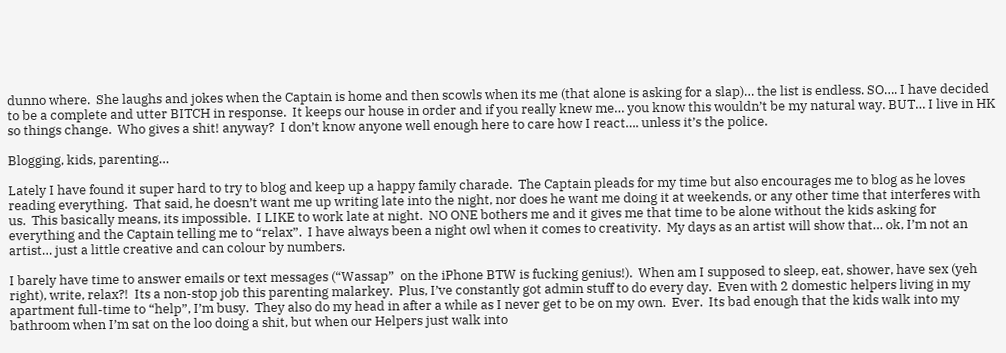dunno where.  She laughs and jokes when the Captain is home and then scowls when its me (that alone is asking for a slap)… the list is endless. SO…. I have decided to be a complete and utter BITCH in response.  It keeps our house in order and if you really knew me… you know this wouldn’t be my natural way. BUT… I live in HK so things change.  Who gives a shit! anyway?  I don’t know anyone well enough here to care how I react…. unless it’s the police.

Blogging, kids, parenting…

Lately I have found it super hard to try to blog and keep up a happy family charade.  The Captain pleads for my time but also encourages me to blog as he loves reading everything.  That said, he doesn’t want me up writing late into the night, nor does he want me doing it at weekends, or any other time that interferes with us.  This basically means, its impossible.  I LIKE to work late at night.  NO ONE bothers me and it gives me that time to be alone without the kids asking for everything and the Captain telling me to “relax”.  I have always been a night owl when it comes to creativity.  My days as an artist will show that… ok, I’m not an artist… just a little creative and can colour by numbers.

I barely have time to answer emails or text messages (“Wassap”  on the iPhone BTW is fucking genius!).  When am I supposed to sleep, eat, shower, have sex (yeh right), write, relax?!  Its a non-stop job this parenting malarkey.  Plus, I’ve constantly got admin stuff to do every day.  Even with 2 domestic helpers living in my apartment full-time to “help”, I’m busy.  They also do my head in after a while as I never get to be on my own.  Ever.  Its bad enough that the kids walk into my bathroom when I’m sat on the loo doing a shit, but when our Helpers just walk into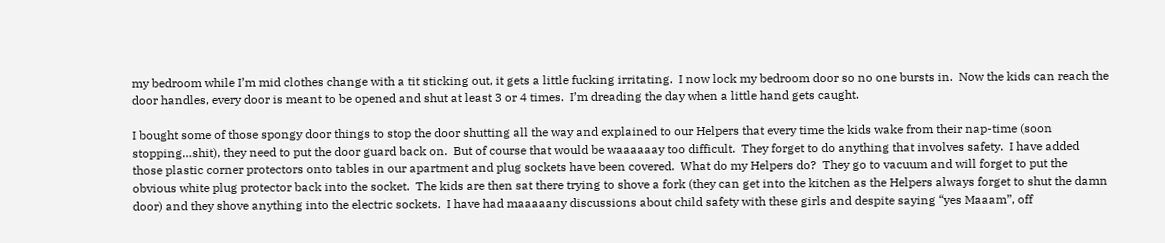my bedroom while I’m mid clothes change with a tit sticking out, it gets a little fucking irritating.  I now lock my bedroom door so no one bursts in.  Now the kids can reach the door handles, every door is meant to be opened and shut at least 3 or 4 times.  I’m dreading the day when a little hand gets caught.

I bought some of those spongy door things to stop the door shutting all the way and explained to our Helpers that every time the kids wake from their nap-time (soon stopping…shit), they need to put the door guard back on.  But of course that would be waaaaaay too difficult.  They forget to do anything that involves safety.  I have added those plastic corner protectors onto tables in our apartment and plug sockets have been covered.  What do my Helpers do?  They go to vacuum and will forget to put the obvious white plug protector back into the socket.  The kids are then sat there trying to shove a fork (they can get into the kitchen as the Helpers always forget to shut the damn door) and they shove anything into the electric sockets.  I have had maaaaany discussions about child safety with these girls and despite saying “yes Maaam”, off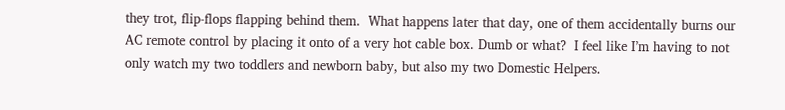they trot, flip-flops flapping behind them.  What happens later that day, one of them accidentally burns our AC remote control by placing it onto of a very hot cable box. Dumb or what?  I feel like I’m having to not only watch my two toddlers and newborn baby, but also my two Domestic Helpers.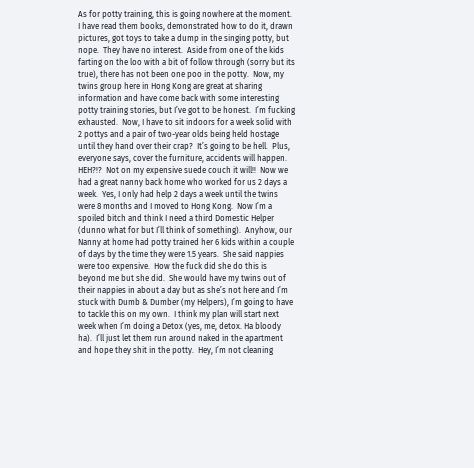As for potty training, this is going nowhere at the moment.  I have read them books, demonstrated how to do it, drawn pictures, got toys to take a dump in the singing potty, but nope.  They have no interest.  Aside from one of the kids farting on the loo with a bit of follow through (sorry but its true), there has not been one poo in the potty.  Now, my twins group here in Hong Kong are great at sharing information and have come back with some interesting potty training stories, but I’ve got to be honest.  I’m fucking exhausted.  Now, I have to sit indoors for a week solid with 2 pottys and a pair of two-year olds being held hostage until they hand over their crap?  It’s going to be hell.  Plus, everyone says, cover the furniture, accidents will happen.  HEH?!?  Not on my expensive suede couch it will!!  Now we had a great nanny back home who worked for us 2 days a week.  Yes, I only had help 2 days a week until the twins were 8 months and I moved to Hong Kong.  Now I’m a spoiled bitch and think I need a third Domestic Helper (dunno what for but I’ll think of something).  Anyhow, our Nanny at home had potty trained her 6 kids within a couple of days by the time they were 1.5 years.  She said nappies were too expensive.  How the fuck did she do this is beyond me but she did.  She would have my twins out of their nappies in about a day but as she’s not here and I’m stuck with Dumb & Dumber (my Helpers), I’m going to have to tackle this on my own.  I think my plan will start next week when I’m doing a Detox (yes, me, detox. Ha bloody ha).  I’ll just let them run around naked in the apartment and hope they shit in the potty.  Hey, I’m not cleaning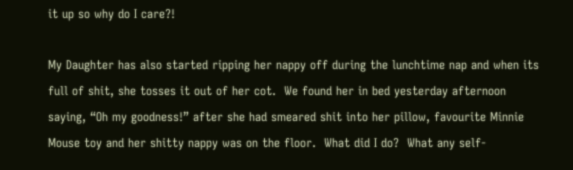it up so why do I care?!

My Daughter has also started ripping her nappy off during the lunchtime nap and when its full of shit, she tosses it out of her cot.  We found her in bed yesterday afternoon saying, “Oh my goodness!” after she had smeared shit into her pillow, favourite Minnie Mouse toy and her shitty nappy was on the floor.  What did I do?  What any self-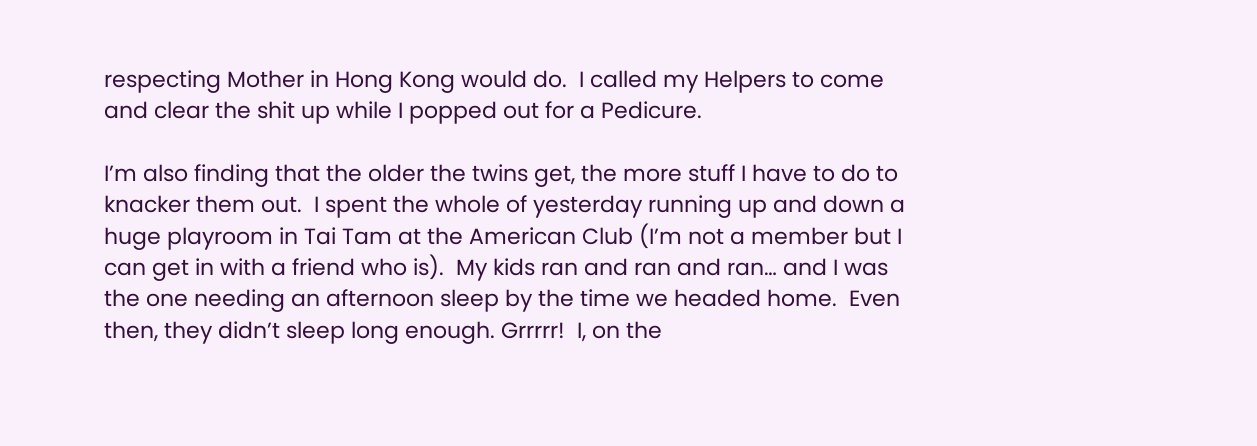respecting Mother in Hong Kong would do.  I called my Helpers to come and clear the shit up while I popped out for a Pedicure.

I’m also finding that the older the twins get, the more stuff I have to do to knacker them out.  I spent the whole of yesterday running up and down a huge playroom in Tai Tam at the American Club (I’m not a member but I can get in with a friend who is).  My kids ran and ran and ran… and I was the one needing an afternoon sleep by the time we headed home.  Even then, they didn’t sleep long enough. Grrrrr!  I, on the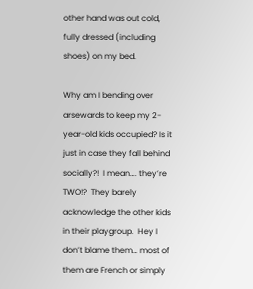other hand was out cold, fully dressed (including shoes) on my bed.

Why am I bending over arsewards to keep my 2-year-old kids occupied? Is it just in case they fall behind socially?!  I mean…. they’re TWO!?  They barely acknowledge the other kids in their playgroup.  Hey I don’t blame them… most of them are French or simply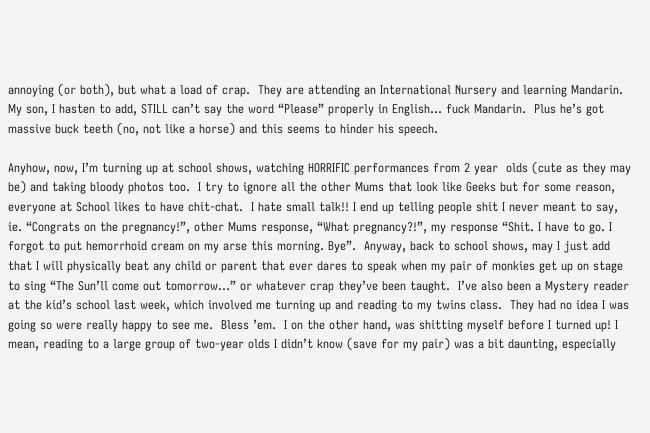annoying (or both), but what a load of crap.  They are attending an International Nursery and learning Mandarin.  My son, I hasten to add, STILL can’t say the word “Please” properly in English… fuck Mandarin.  Plus he’s got massive buck teeth (no, not like a horse) and this seems to hinder his speech.

Anyhow, now, I’m turning up at school shows, watching HORRIFIC performances from 2 year  olds (cute as they may be) and taking bloody photos too.  I try to ignore all the other Mums that look like Geeks but for some reason, everyone at School likes to have chit-chat.  I hate small talk!! I end up telling people shit I never meant to say, ie. “Congrats on the pregnancy!”, other Mums response, “What pregnancy?!”, my response “Shit. I have to go. I forgot to put hemorrhoid cream on my arse this morning. Bye”.  Anyway, back to school shows, may I just add that I will physically beat any child or parent that ever dares to speak when my pair of monkies get up on stage to sing “The Sun’ll come out tomorrow...” or whatever crap they’ve been taught.  I’ve also been a Mystery reader at the kid’s school last week, which involved me turning up and reading to my twins class.  They had no idea I was going so were really happy to see me.  Bless ’em.  I on the other hand, was shitting myself before I turned up! I mean, reading to a large group of two-year olds I didn’t know (save for my pair) was a bit daunting, especially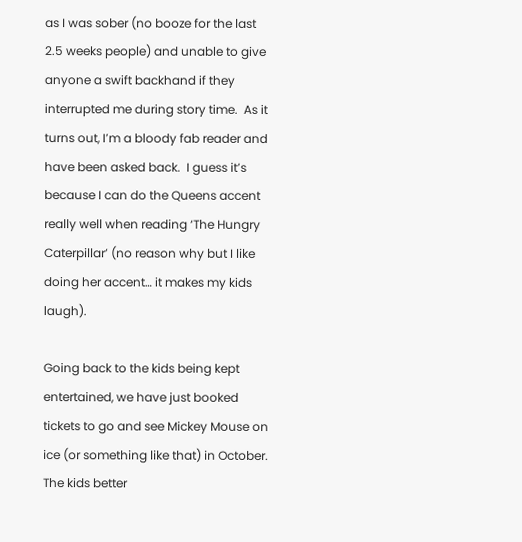as I was sober (no booze for the last 2.5 weeks people) and unable to give anyone a swift backhand if they interrupted me during story time.  As it turns out, I’m a bloody fab reader and have been asked back.  I guess it’s because I can do the Queens accent really well when reading ‘The Hungry Caterpillar’ (no reason why but I like doing her accent… it makes my kids laugh).

Going back to the kids being kept entertained, we have just booked tickets to go and see Mickey Mouse on ice (or something like that) in October.  The kids better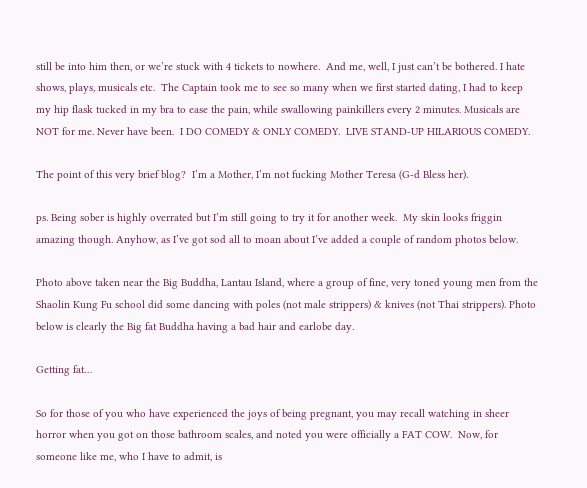still be into him then, or we’re stuck with 4 tickets to nowhere.  And me, well, I just can’t be bothered. I hate shows, plays, musicals etc.  The Captain took me to see so many when we first started dating, I had to keep my hip flask tucked in my bra to ease the pain, while swallowing painkillers every 2 minutes. Musicals are NOT for me. Never have been.  I DO COMEDY & ONLY COMEDY.  LIVE STAND-UP HILARIOUS COMEDY.

The point of this very brief blog?  I’m a Mother, I’m not fucking Mother Teresa (G-d Bless her).

ps. Being sober is highly overrated but I’m still going to try it for another week.  My skin looks friggin amazing though. Anyhow, as I’ve got sod all to moan about I’ve added a couple of random photos below.

Photo above taken near the Big Buddha, Lantau Island, where a group of fine, very toned young men from the Shaolin Kung Fu school did some dancing with poles (not male strippers) & knives (not Thai strippers). Photo below is clearly the Big fat Buddha having a bad hair and earlobe day.

Getting fat…

So for those of you who have experienced the joys of being pregnant, you may recall watching in sheer horror when you got on those bathroom scales, and noted you were officially a FAT COW.  Now, for someone like me, who I have to admit, is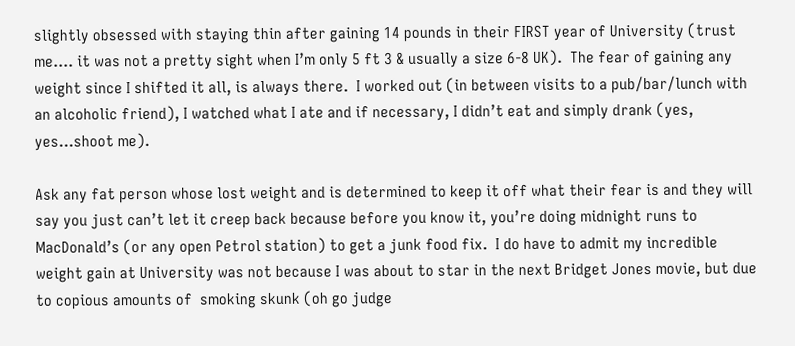slightly obsessed with staying thin after gaining 14 pounds in their FIRST year of University (trust me…. it was not a pretty sight when I’m only 5 ft 3 & usually a size 6-8 UK).  The fear of gaining any weight since I shifted it all, is always there.  I worked out (in between visits to a pub/bar/lunch with an alcoholic friend), I watched what I ate and if necessary, I didn’t eat and simply drank (yes, yes…shoot me).

Ask any fat person whose lost weight and is determined to keep it off what their fear is and they will say you just can’t let it creep back because before you know it, you’re doing midnight runs to MacDonald’s (or any open Petrol station) to get a junk food fix.  I do have to admit my incredible weight gain at University was not because I was about to star in the next Bridget Jones movie, but due to copious amounts of  smoking skunk (oh go judge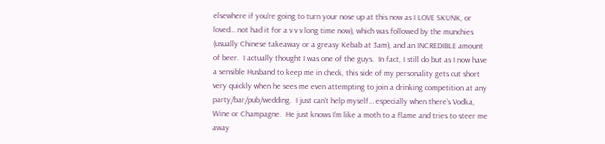elsewhere if you’re going to turn your nose up at this now as I LOVE SKUNK, or loved… not had it for a v v v long time now), which was followed by the munchies (usually Chinese takeaway or a greasy Kebab at 3am), and an INCREDIBLE amount of beer.  I actually thought I was one of the guys.  In fact, I still do but as I now have a sensible Husband to keep me in check, this side of my personality gets cut short very quickly when he sees me even attempting to join a drinking competition at any party/bar/pub/wedding.  I just can’t help myself… especially when there’s Vodka, Wine or Champagne.  He just knows I’m like a moth to a flame and tries to steer me away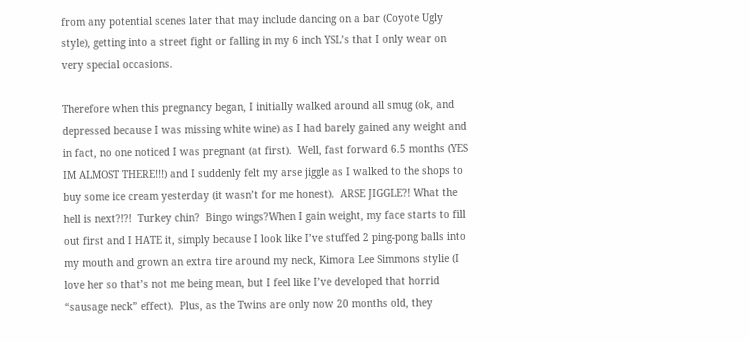from any potential scenes later that may include dancing on a bar (Coyote Ugly style), getting into a street fight or falling in my 6 inch YSL’s that I only wear on very special occasions.

Therefore when this pregnancy began, I initially walked around all smug (ok, and depressed because I was missing white wine) as I had barely gained any weight and in fact, no one noticed I was pregnant (at first).  Well, fast forward 6.5 months (YES IM ALMOST THERE!!!) and I suddenly felt my arse jiggle as I walked to the shops to buy some ice cream yesterday (it wasn’t for me honest).  ARSE JIGGLE?! What the hell is next?!?!  Turkey chin?  Bingo wings?When I gain weight, my face starts to fill out first and I HATE it, simply because I look like I’ve stuffed 2 ping-pong balls into my mouth and grown an extra tire around my neck, Kimora Lee Simmons stylie (I love her so that’s not me being mean, but I feel like I’ve developed that horrid “sausage neck” effect).  Plus, as the Twins are only now 20 months old, they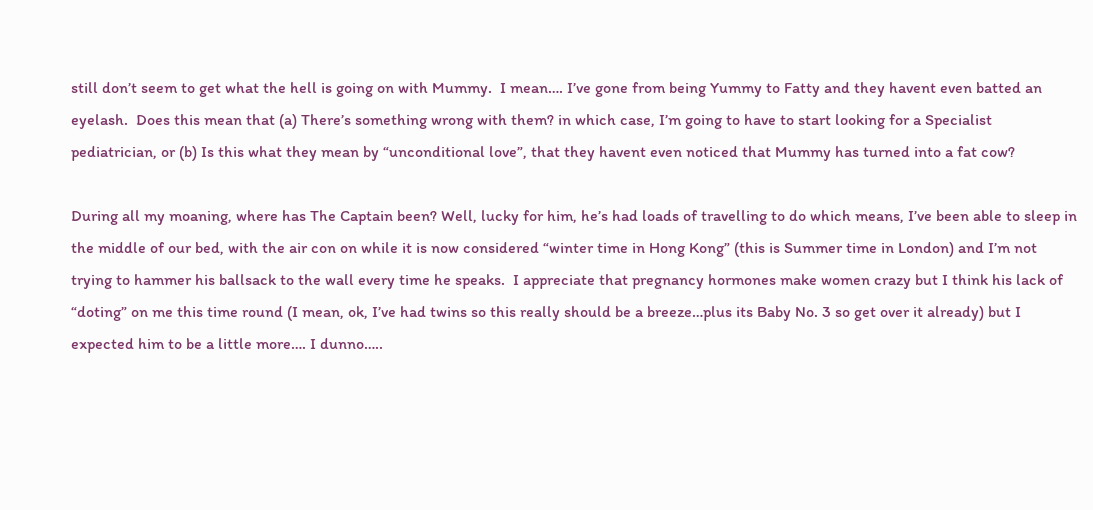still don’t seem to get what the hell is going on with Mummy.  I mean…. I’ve gone from being Yummy to Fatty and they havent even batted an eyelash.  Does this mean that (a) There’s something wrong with them? in which case, I’m going to have to start looking for a Specialist pediatrician, or (b) Is this what they mean by “unconditional love”, that they havent even noticed that Mummy has turned into a fat cow?

During all my moaning, where has The Captain been? Well, lucky for him, he’s had loads of travelling to do which means, I’ve been able to sleep in the middle of our bed, with the air con on while it is now considered “winter time in Hong Kong” (this is Summer time in London) and I’m not trying to hammer his ballsack to the wall every time he speaks.  I appreciate that pregnancy hormones make women crazy but I think his lack of “doting” on me this time round (I mean, ok, I’ve had twins so this really should be a breeze…plus its Baby No. 3 so get over it already) but I expected him to be a little more…. I dunno…..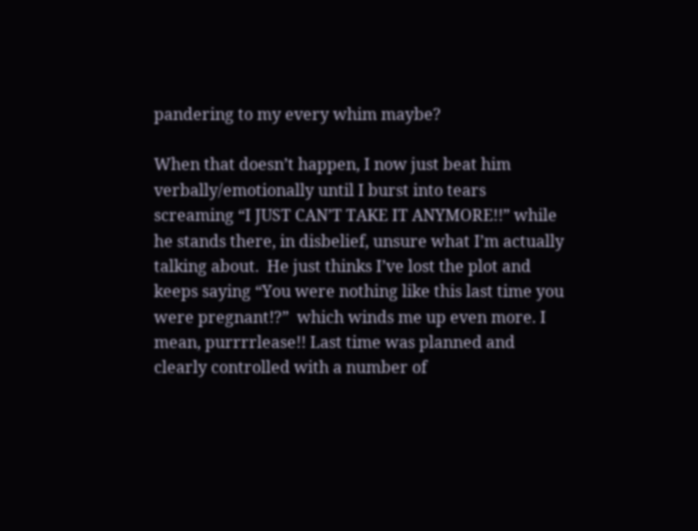pandering to my every whim maybe?

When that doesn’t happen, I now just beat him verbally/emotionally until I burst into tears screaming “I JUST CAN’T TAKE IT ANYMORE!!” while he stands there, in disbelief, unsure what I’m actually talking about.  He just thinks I’ve lost the plot and keeps saying “You were nothing like this last time you were pregnant!?”  which winds me up even more. I mean, purrrrlease!! Last time was planned and clearly controlled with a number of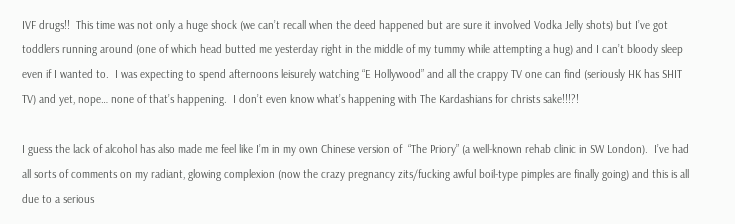IVF drugs!!  This time was not only a huge shock (we can’t recall when the deed happened but are sure it involved Vodka Jelly shots) but I’ve got toddlers running around (one of which head butted me yesterday right in the middle of my tummy while attempting a hug) and I can’t bloody sleep even if I wanted to.  I was expecting to spend afternoons leisurely watching “E Hollywood” and all the crappy TV one can find (seriously HK has SHIT TV) and yet, nope… none of that’s happening.  I don’t even know what’s happening with The Kardashians for christs sake!!!?!

I guess the lack of alcohol has also made me feel like I’m in my own Chinese version of  “The Priory” (a well-known rehab clinic in SW London).  I’ve had all sorts of comments on my radiant, glowing complexion (now the crazy pregnancy zits/fucking awful boil-type pimples are finally going) and this is all due to a serious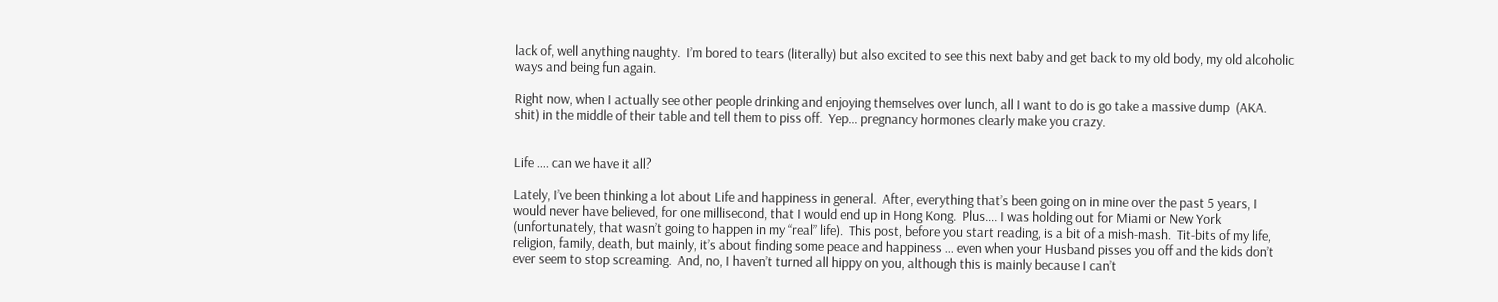lack of, well anything naughty.  I’m bored to tears (literally) but also excited to see this next baby and get back to my old body, my old alcoholic ways and being fun again.

Right now, when I actually see other people drinking and enjoying themselves over lunch, all I want to do is go take a massive dump  (AKA. shit) in the middle of their table and tell them to piss off.  Yep… pregnancy hormones clearly make you crazy.


Life …. can we have it all?

Lately, I’ve been thinking a lot about Life and happiness in general.  After, everything that’s been going on in mine over the past 5 years, I would never have believed, for one millisecond, that I would end up in Hong Kong.  Plus…. I was holding out for Miami or New York (unfortunately, that wasn’t going to happen in my “real” life).  This post, before you start reading, is a bit of a mish-mash.  Tit-bits of my life, religion, family, death, but mainly, it’s about finding some peace and happiness … even when your Husband pisses you off and the kids don’t ever seem to stop screaming.  And, no, I haven’t turned all hippy on you, although this is mainly because I can’t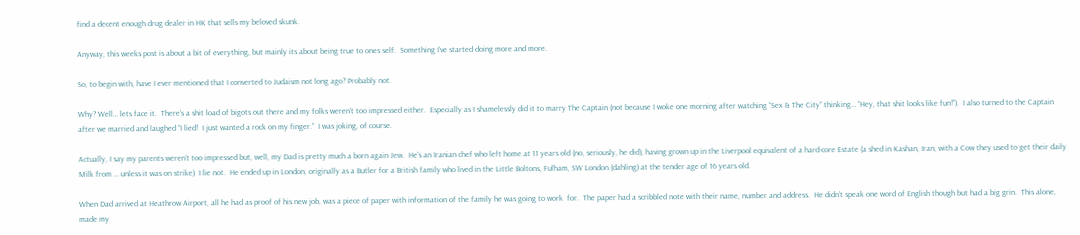find a decent enough drug dealer in HK that sells my beloved skunk.

Anyway, this weeks post is about a bit of everything, but mainly its about being true to ones self.  Something I’ve started doing more and more.

So, to begin with, have I ever mentioned that I converted to Judaism not long ago? Probably not.

Why? Well… lets face it.  There’s a shit load of bigots out there and my folks weren’t too impressed either.  Especially as I shamelessly did it to marry The Captain (not because I woke one morning after watching “Sex & The City” thinking… “Hey, that shit looks like fun!”).  I also turned to the Captain after we married and laughed “I lied!  I just wanted a rock on my finger.”  I was joking, of course.

Actually, I say my parents weren’t too impressed but, well, my Dad is pretty much a born again Jew.  He’s an Iranian chef who left home at 11 years old (no, seriously, he did), having grown up in the Liverpool equivalent of a hard-core Estate (a shed in Kashan, Iran, with a Cow they used to get their daily Milk from … unless it was on strike)  I lie not.  He ended up in London, originally as a Butler for a British family who lived in the Little Boltons, Fulham, SW London (dahling) at the tender age of 16 years old.

When Dad arrived at Heathrow Airport, all he had as proof of his new job, was a piece of paper with information of the family he was going to work  for.  The paper had a scribbled note with their name, number and address.  He didn’t speak one word of English though but had a big grin.  This alone, made my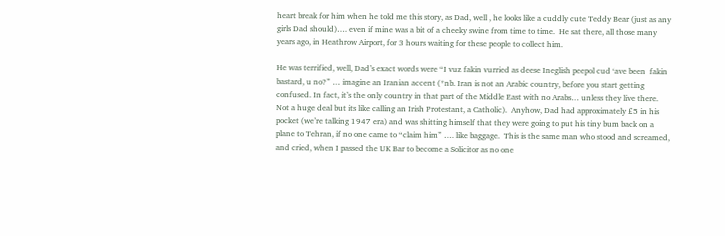heart break for him when he told me this story, as Dad, well , he looks like a cuddly cute Teddy Bear (just as any girls Dad should)…. even if mine was a bit of a cheeky swine from time to time.  He sat there, all those many years ago, in Heathrow Airport, for 3 hours waiting for these people to collect him.

He was terrified, well, Dad’s exact words were “I vuz fakin vurried as deese Ineglish peepol cud ‘ave been  fakin bastard, u no?” … imagine an Iranian accent (*nb. Iran is not an Arabic country, before you start getting confused. In fact, it’s the only country in that part of the Middle East with no Arabs… unless they live there.  Not a huge deal but its like calling an Irish Protestant, a Catholic).  Anyhow, Dad had approximately £5 in his pocket (we’re talking 1947 era) and was shitting himself that they were going to put his tiny bum back on a plane to Tehran, if no one came to “claim him” …. like baggage.  This is the same man who stood and screamed, and cried, when I passed the UK Bar to become a Solicitor as no one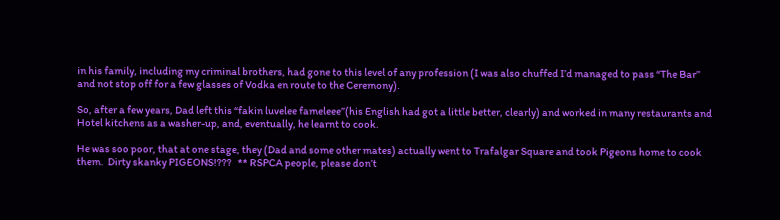in his family, including my criminal brothers, had gone to this level of any profession (I was also chuffed I’d managed to pass “The Bar” and not stop off for a few glasses of Vodka en route to the Ceremony).

So, after a few years, Dad left this “fakin luvelee fameleee”(his English had got a little better, clearly) and worked in many restaurants and Hotel kitchens as a washer-up, and, eventually, he learnt to cook.

He was soo poor, that at one stage, they (Dad and some other mates) actually went to Trafalgar Square and took Pigeons home to cook them.  Dirty skanky PIGEONS!???   ** RSPCA people, please don’t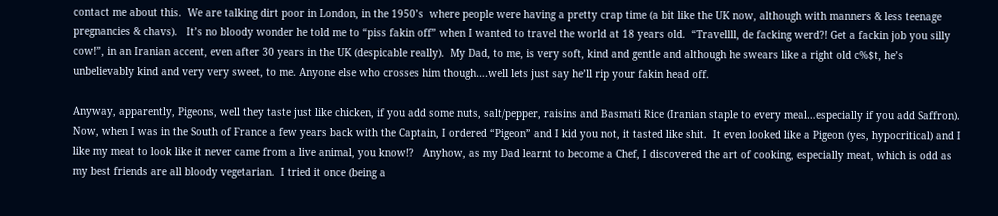contact me about this.  We are talking dirt poor in London, in the 1950’s  where people were having a pretty crap time (a bit like the UK now, although with manners & less teenage pregnancies & chavs).   It’s no bloody wonder he told me to “piss fakin off” when I wanted to travel the world at 18 years old.  “Travellll, de facking werd?! Get a fackin job you silly cow!”, in an Iranian accent, even after 30 years in the UK (despicable really).  My Dad, to me, is very soft, kind and gentle and although he swears like a right old c%$t, he’s unbelievably kind and very very sweet, to me. Anyone else who crosses him though….well lets just say he’ll rip your fakin head off.

Anyway, apparently, Pigeons, well they taste just like chicken, if you add some nuts, salt/pepper, raisins and Basmati Rice (Iranian staple to every meal…especially if you add Saffron).  Now, when I was in the South of France a few years back with the Captain, I ordered “Pigeon” and I kid you not, it tasted like shit.  It even looked like a Pigeon (yes, hypocritical) and I like my meat to look like it never came from a live animal, you know!?   Anyhow, as my Dad learnt to become a Chef, I discovered the art of cooking, especially meat, which is odd as my best friends are all bloody vegetarian.  I tried it once (being a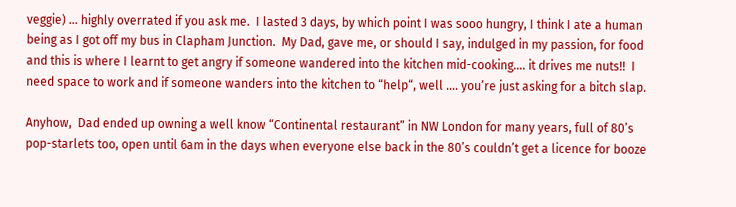veggie) … highly overrated if you ask me.  I lasted 3 days, by which point I was sooo hungry, I think I ate a human being as I got off my bus in Clapham Junction.  My Dad, gave me, or should I say, indulged in my passion, for food and this is where I learnt to get angry if someone wandered into the kitchen mid-cooking…. it drives me nuts!!  I need space to work and if someone wanders into the kitchen to “help“, well …. you’re just asking for a bitch slap.

Anyhow,  Dad ended up owning a well know “Continental restaurant” in NW London for many years, full of 80’s pop-starlets too, open until 6am in the days when everyone else back in the 80’s couldn’t get a licence for booze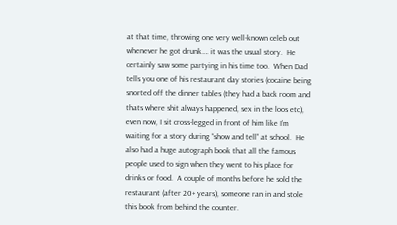at that time, throwing one very well-known celeb out whenever he got drunk…. it was the usual story.  He certainly saw some partying in his time too.  When Dad tells you one of his restaurant day stories (cocaine being snorted off the dinner tables (they had a back room and thats where shit always happened, sex in the loos etc), even now, I sit cross-legged in front of him like I’m waiting for a story during “show and tell” at school.  He also had a huge autograph book that all the famous people used to sign when they went to his place for drinks or food.  A couple of months before he sold the restaurant (after 20+ years), someone ran in and stole this book from behind the counter.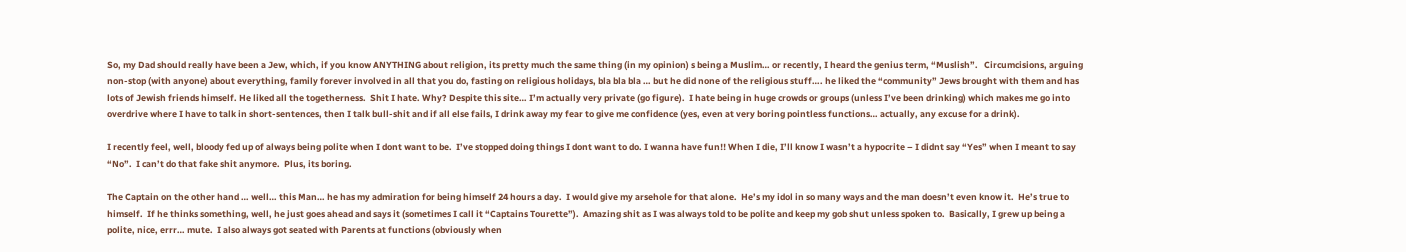So, my Dad should really have been a Jew, which, if you know ANYTHING about religion, its pretty much the same thing (in my opinion) s being a Muslim… or recently, I heard the genius term, “Muslish”.   Circumcisions, arguing non-stop (with anyone) about everything, family forever involved in all that you do, fasting on religious holidays, bla bla bla … but he did none of the religious stuff…. he liked the “community” Jews brought with them and has lots of Jewish friends himself. He liked all the togetherness.  Shit I hate. Why? Despite this site… I’m actually very private (go figure).  I hate being in huge crowds or groups (unless I’ve been drinking) which makes me go into overdrive where I have to talk in short-sentences, then I talk bull-shit and if all else fails, I drink away my fear to give me confidence (yes, even at very boring pointless functions… actually, any excuse for a drink).

I recently feel, well, bloody fed up of always being polite when I dont want to be.  I’ve stopped doing things I dont want to do. I wanna have fun!! When I die, I’ll know I wasn’t a hypocrite – I didnt say “Yes” when I meant to say “No”.  I can’t do that fake shit anymore.  Plus, its boring.

The Captain on the other hand … well… this Man… he has my admiration for being himself 24 hours a day.  I would give my arsehole for that alone.  He’s my idol in so many ways and the man doesn’t even know it.  He’s true to himself.  If he thinks something, well, he just goes ahead and says it (sometimes I call it “Captains Tourette”).  Amazing shit as I was always told to be polite and keep my gob shut unless spoken to.  Basically, I grew up being a polite, nice, errr… mute.  I also always got seated with Parents at functions (obviously when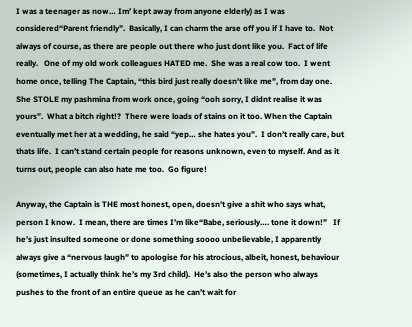I was a teenager as now… Im’ kept away from anyone elderly) as I was considered“Parent friendly”.  Basically, I can charm the arse off you if I have to.  Not always of course, as there are people out there who just dont like you.  Fact of life really.   One of my old work colleagues HATED me.  She was a real cow too.  I went home once, telling The Captain, “this bird just really doesn’t like me”, from day one.  She STOLE my pashmina from work once, going “ooh sorry, I didnt realise it was yours”.  What a bitch right!?  There were loads of stains on it too. When the Captain eventually met her at a wedding, he said “yep… she hates you”.  I don’t really care, but thats life.  I can’t stand certain people for reasons unknown, even to myself. And as it turns out, people can also hate me too.  Go figure!

Anyway, the Captain is THE most honest, open, doesn’t give a shit who says what, person I know.  I mean, there are times I’m like“Babe, seriously…. tone it down!”   If he’s just insulted someone or done something soooo unbelievable, I apparently always give a “nervous laugh” to apologise for his atrocious, albeit, honest, behaviour (sometimes, I actually think he’s my 3rd child).  He’s also the person who always pushes to the front of an entire queue as he can’t wait for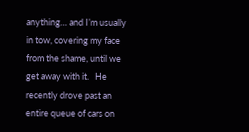anything… and I’m usually in tow, covering my face from the shame, until we get away with it.   He recently drove past an entire queue of cars on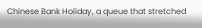Chinese Bank Holiday, a queue that stretched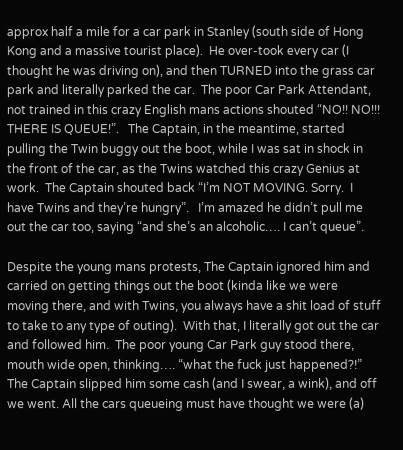approx half a mile for a car park in Stanley (south side of Hong Kong and a massive tourist place).  He over-took every car (I thought he was driving on), and then TURNED into the grass car park and literally parked the car.  The poor Car Park Attendant, not trained in this crazy English mans actions shouted “NO!! NO!!! THERE IS QUEUE!”.   The Captain, in the meantime, started pulling the Twin buggy out the boot, while I was sat in shock in the front of the car, as the Twins watched this crazy Genius at work.  The Captain shouted back “I’m NOT MOVING. Sorry.  I have Twins and they’re hungry”.   I’m amazed he didn’t pull me out the car too, saying “and she’s an alcoholic…. I can’t queue”.

Despite the young mans protests, The Captain ignored him and carried on getting things out the boot (kinda like we were moving there, and with Twins, you always have a shit load of stuff to take to any type of outing).  With that, I literally got out the car and followed him.  The poor young Car Park guy stood there, mouth wide open, thinking…. “what the fuck just happened?!”  The Captain slipped him some cash (and I swear, a wink), and off we went. All the cars queueing must have thought we were (a)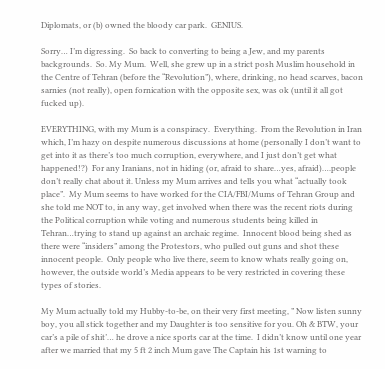Diplomats, or (b) owned the bloody car park.  GENIUS.

Sorry… I’m digressing.  So back to converting to being a Jew, and my parents backgrounds.  So. My Mum.  Well, she grew up in a strict posh Muslim household in the Centre of Tehran (before the “Revolution”), where, drinking, no head scarves, bacon sarnies (not really), open fornication with the opposite sex, was ok (until it all got fucked up).

EVERYTHING, with my Mum is a conspiracy.  Everything.  From the Revolution in Iran which, I’m hazy on despite numerous discussions at home (personally I don’t want to get into it as there’s too much corruption, everywhere, and I just don’t get what happened!?)  For any Iranians, not in hiding (or, afraid to share…yes, afraid)….people don’t really chat about it. Unless my Mum arrives and tells you what “actually took place”.  My Mum seems to have worked for the CIA/FBI/Mums of Tehran Group and she told me NOT to, in any way, get involved when there was the recent riots during the Political corruption while voting and numerous students being killed in Tehran…trying to stand up against an archaic regime.  Innocent blood being shed as there were “insiders” among the Protestors, who pulled out guns and shot these innocent people.  Only people who live there, seem to know whats really going on, however, the outside world’s Media appears to be very restricted in covering these types of stories.

My Mum actually told my Hubby-to-be, on their very first meeting, ” Now listen sunny boy, you all stick together and my Daughter is too sensitive for you. Oh & BTW, your car’s a pile of shit’… he drove a nice sports car at the time.  I didn’t know until one year after we married that my 5 ft 2 inch Mum gave The Captain his 1st warning to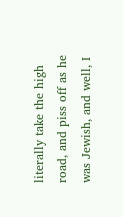literally take the high road, and piss off as he was Jewish, and well, I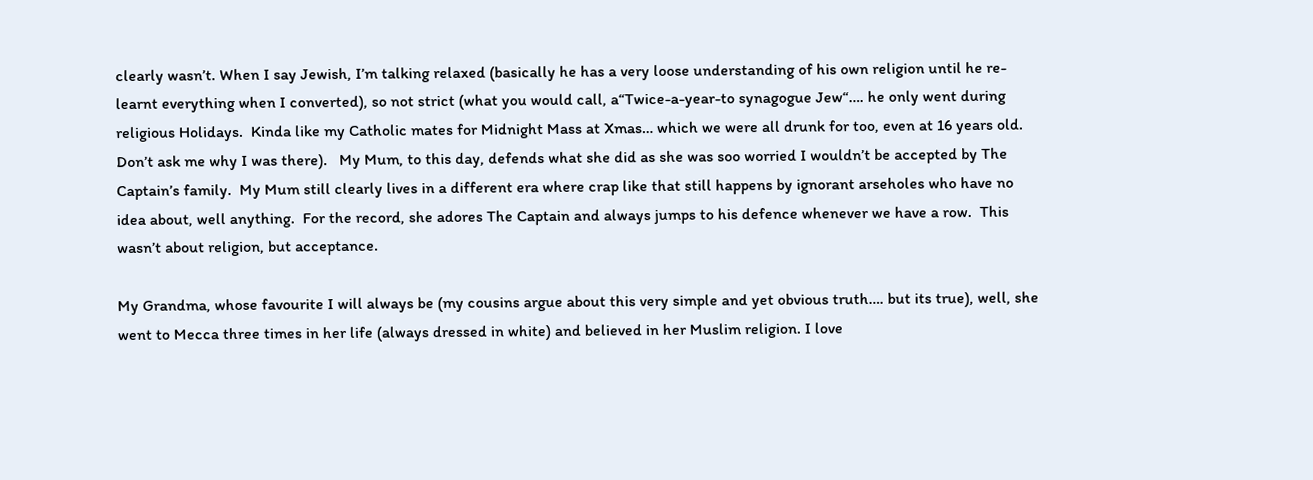clearly wasn’t. When I say Jewish, I’m talking relaxed (basically he has a very loose understanding of his own religion until he re-learnt everything when I converted), so not strict (what you would call, a“Twice-a-year-to synagogue Jew“…. he only went during religious Holidays.  Kinda like my Catholic mates for Midnight Mass at Xmas… which we were all drunk for too, even at 16 years old.  Don’t ask me why I was there).   My Mum, to this day, defends what she did as she was soo worried I wouldn’t be accepted by The Captain’s family.  My Mum still clearly lives in a different era where crap like that still happens by ignorant arseholes who have no idea about, well anything.  For the record, she adores The Captain and always jumps to his defence whenever we have a row.  This wasn’t about religion, but acceptance.

My Grandma, whose favourite I will always be (my cousins argue about this very simple and yet obvious truth…. but its true), well, she went to Mecca three times in her life (always dressed in white) and believed in her Muslim religion. I love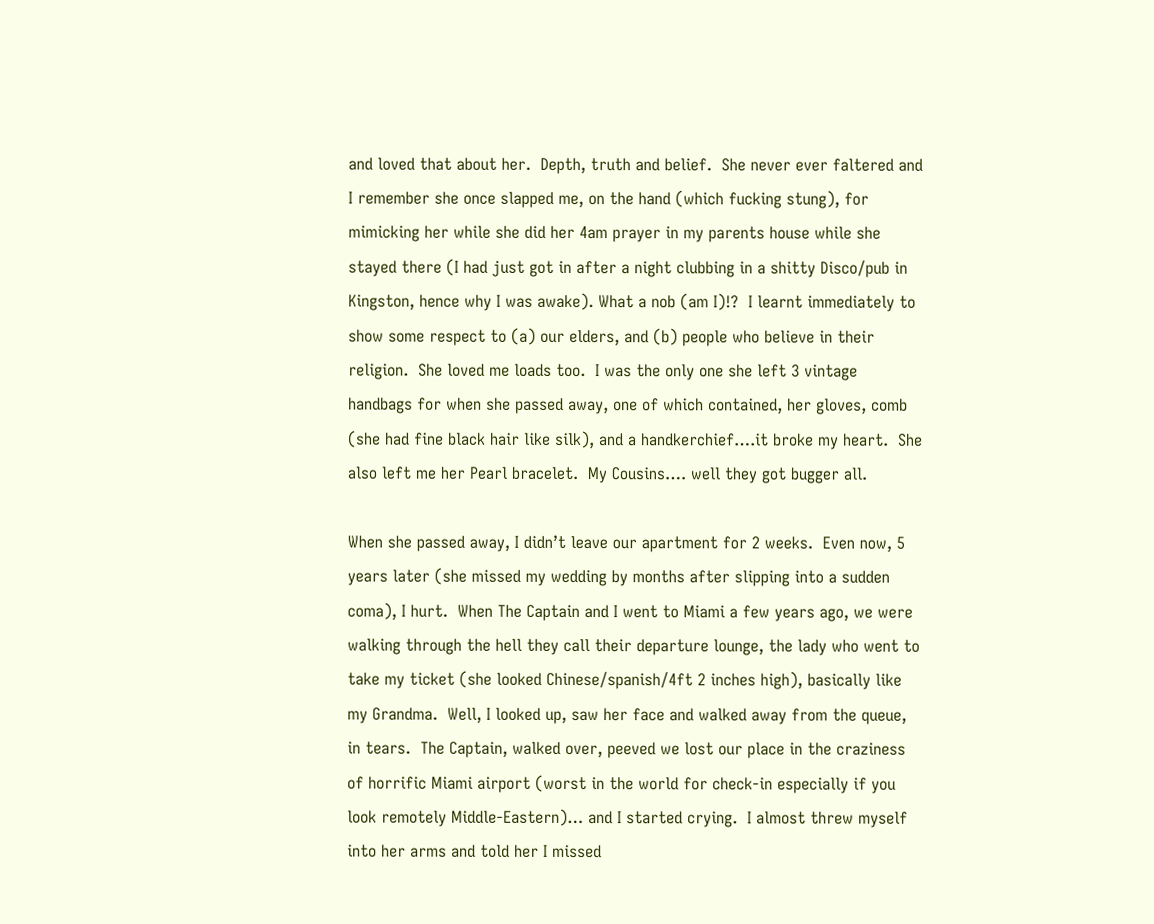and loved that about her.  Depth, truth and belief.  She never ever faltered and I remember she once slapped me, on the hand (which fucking stung), for mimicking her while she did her 4am prayer in my parents house while she stayed there (I had just got in after a night clubbing in a shitty Disco/pub in Kingston, hence why I was awake). What a nob (am I)!?  I learnt immediately to show some respect to (a) our elders, and (b) people who believe in their religion.  She loved me loads too.  I was the only one she left 3 vintage handbags for when she passed away, one of which contained, her gloves, comb (she had fine black hair like silk), and a handkerchief….it broke my heart.  She also left me her Pearl bracelet.  My Cousins…. well they got bugger all.

When she passed away, I didn’t leave our apartment for 2 weeks.  Even now, 5 years later (she missed my wedding by months after slipping into a sudden coma), I hurt.  When The Captain and I went to Miami a few years ago, we were walking through the hell they call their departure lounge, the lady who went to take my ticket (she looked Chinese/spanish/4ft 2 inches high), basically like my Grandma.  Well, I looked up, saw her face and walked away from the queue, in tears.  The Captain, walked over, peeved we lost our place in the craziness of horrific Miami airport (worst in the world for check-in especially if you look remotely Middle-Eastern)… and I started crying.  I almost threw myself into her arms and told her I missed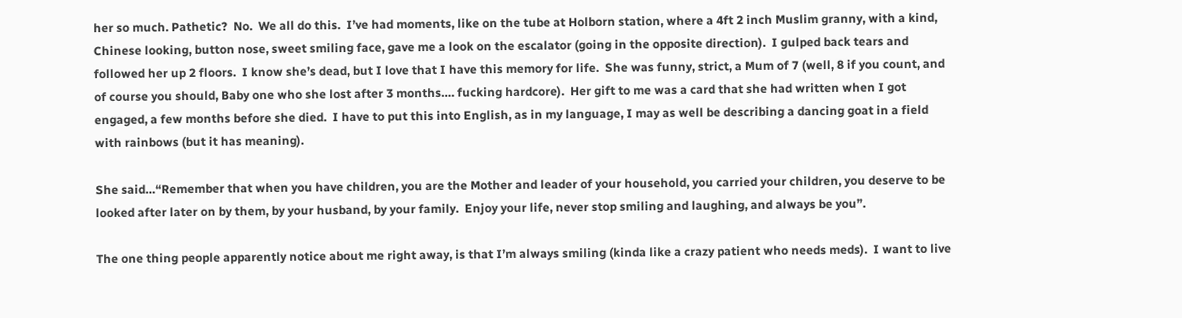her so much. Pathetic?  No.  We all do this.  I’ve had moments, like on the tube at Holborn station, where a 4ft 2 inch Muslim granny, with a kind, Chinese looking, button nose, sweet smiling face, gave me a look on the escalator (going in the opposite direction).  I gulped back tears and followed her up 2 floors.  I know she’s dead, but I love that I have this memory for life.  She was funny, strict, a Mum of 7 (well, 8 if you count, and of course you should, Baby one who she lost after 3 months…. fucking hardcore).  Her gift to me was a card that she had written when I got engaged, a few months before she died.  I have to put this into English, as in my language, I may as well be describing a dancing goat in a field with rainbows (but it has meaning).

She said…“Remember that when you have children, you are the Mother and leader of your household, you carried your children, you deserve to be looked after later on by them, by your husband, by your family.  Enjoy your life, never stop smiling and laughing, and always be you”.

The one thing people apparently notice about me right away, is that I’m always smiling (kinda like a crazy patient who needs meds).  I want to live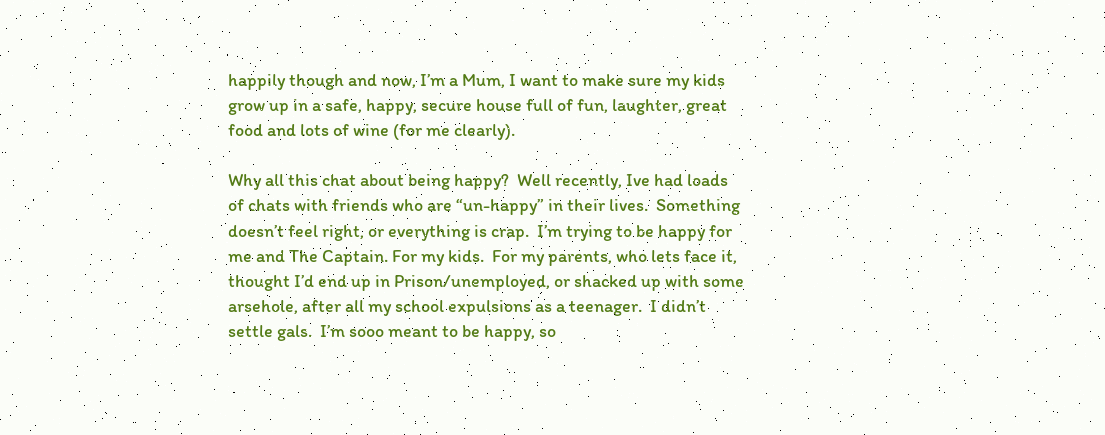happily though and now, I’m a Mum, I want to make sure my kids grow up in a safe, happy, secure house full of fun, laughter, great food and lots of wine (for me clearly).

Why all this chat about being happy?  Well recently, Ive had loads of chats with friends who are “un-happy” in their lives.  Something doesn’t feel right, or everything is crap.  I’m trying to be happy for me and The Captain. For my kids.  For my parents, who lets face it, thought I’d end up in Prison/unemployed, or shacked up with some arsehole, after all my school expulsions as a teenager.  I didn’t settle gals.  I’m sooo meant to be happy, so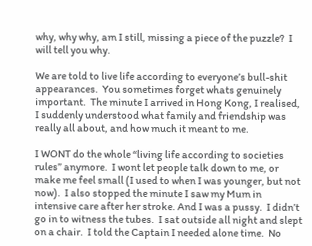why, why why, am I still, missing a piece of the puzzle?  I will tell you why.

We are told to live life according to everyone’s bull-shit appearances.  You sometimes forget whats genuinely important.  The minute I arrived in Hong Kong, I realised, I suddenly understood what family and friendship was really all about, and how much it meant to me.

I WONT do the whole “living life according to societies rules” anymore.  I wont let people talk down to me, or make me feel small (I used to when I was younger, but not now).  I also stopped the minute I saw my Mum in intensive care after her stroke. And I was a pussy.  I didn’t go in to witness the tubes.  I sat outside all night and slept on a chair.  I told the Captain I needed alone time.  No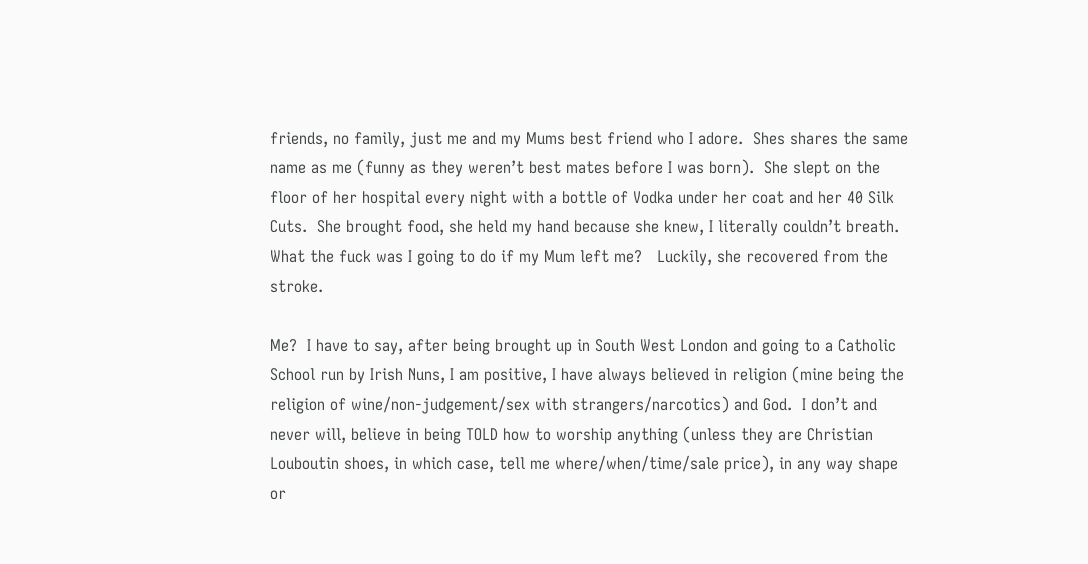friends, no family, just me and my Mums best friend who I adore.  Shes shares the same name as me (funny as they weren’t best mates before I was born).  She slept on the floor of her hospital every night with a bottle of Vodka under her coat and her 40 Silk Cuts.  She brought food, she held my hand because she knew, I literally couldn’t breath.  What the fuck was I going to do if my Mum left me?   Luckily, she recovered from the stroke.

Me?  I have to say, after being brought up in South West London and going to a Catholic School run by Irish Nuns, I am positive, I have always believed in religion (mine being the religion of wine/non-judgement/sex with strangers/narcotics) and God.  I don’t and never will, believe in being TOLD how to worship anything (unless they are Christian Louboutin shoes, in which case, tell me where/when/time/sale price), in any way shape or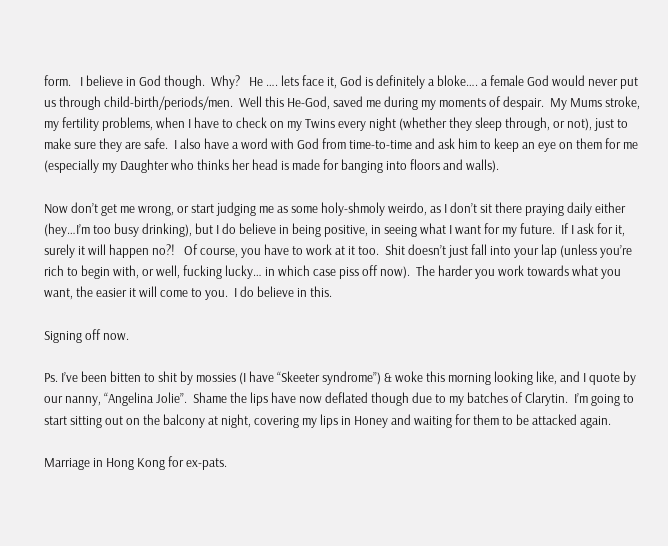form.   I believe in God though.  Why?   He …. lets face it, God is definitely a bloke…. a female God would never put us through child-birth/periods/men.  Well this He-God, saved me during my moments of despair.  My Mums stroke, my fertility problems, when I have to check on my Twins every night (whether they sleep through, or not), just to make sure they are safe.  I also have a word with God from time-to-time and ask him to keep an eye on them for me (especially my Daughter who thinks her head is made for banging into floors and walls).

Now don’t get me wrong, or start judging me as some holy-shmoly weirdo, as I don’t sit there praying daily either (hey…I’m too busy drinking), but I do believe in being positive, in seeing what I want for my future.  If I ask for it, surely it will happen no?!   Of course, you have to work at it too.  Shit doesn’t just fall into your lap (unless you’re rich to begin with, or well, fucking lucky… in which case piss off now).  The harder you work towards what you want, the easier it will come to you.  I do believe in this.

Signing off now.

Ps. I’ve been bitten to shit by mossies (I have “Skeeter syndrome”) & woke this morning looking like, and I quote by our nanny, “Angelina Jolie”.  Shame the lips have now deflated though due to my batches of Clarytin.  I’m going to start sitting out on the balcony at night, covering my lips in Honey and waiting for them to be attacked again.

Marriage in Hong Kong for ex-pats.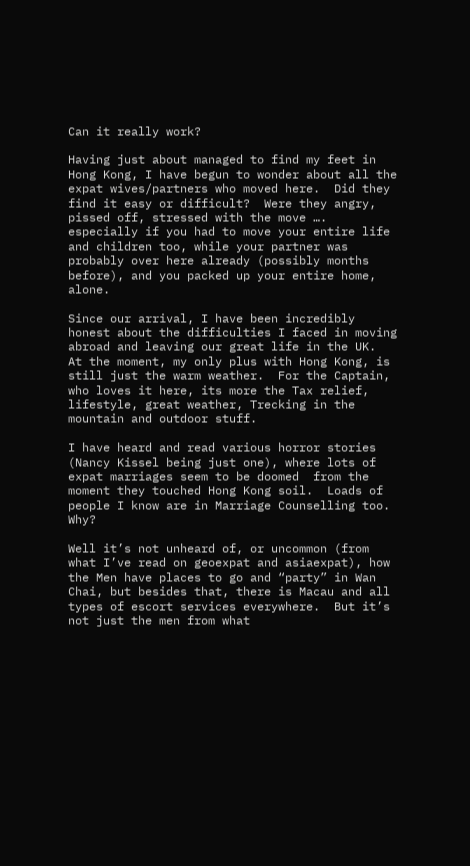Can it really work?

Having just about managed to find my feet in Hong Kong, I have begun to wonder about all the expat wives/partners who moved here.  Did they find it easy or difficult?  Were they angry, pissed off, stressed with the move …. especially if you had to move your entire life and children too, while your partner was probably over here already (possibly months before), and you packed up your entire home, alone.

Since our arrival, I have been incredibly honest about the difficulties I faced in moving abroad and leaving our great life in the UK.  At the moment, my only plus with Hong Kong, is still just the warm weather.  For the Captain,  who loves it here, its more the Tax relief, lifestyle, great weather, Trecking in the mountain and outdoor stuff.

I have heard and read various horror stories (Nancy Kissel being just one), where lots of expat marriages seem to be doomed  from the moment they touched Hong Kong soil.  Loads of people I know are in Marriage Counselling too. Why?

Well it’s not unheard of, or uncommon (from what I’ve read on geoexpat and asiaexpat), how the Men have places to go and “party” in Wan Chai, but besides that, there is Macau and all types of escort services everywhere.  But it’s not just the men from what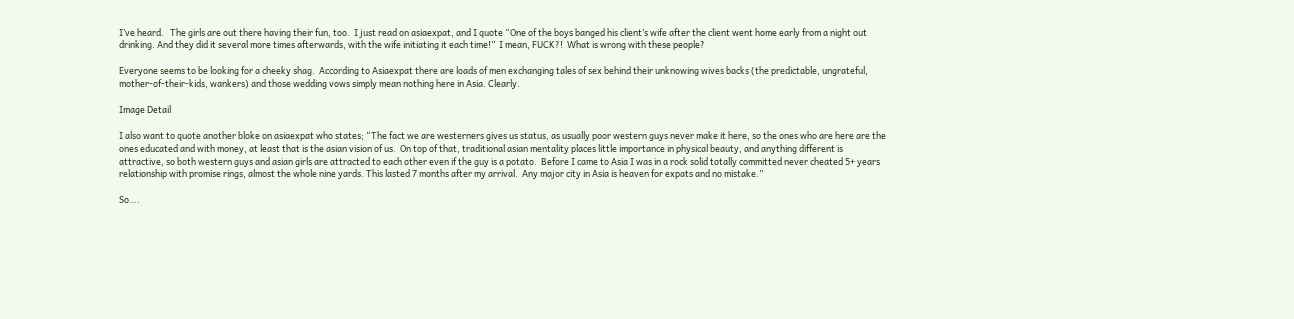I’ve heard.   The girls are out there having their fun, too.  I just read on asiaexpat, and I quote “One of the boys banged his client’s wife after the client went home early from a night out drinking. And they did it several more times afterwards, with the wife initiating it each time!”  I mean, FUCK?!  What is wrong with these people?

Everyone seems to be looking for a cheeky shag.  According to Asiaexpat there are loads of men exchanging tales of sex behind their unknowing wives backs (the predictable, ungrateful, mother-of-their-kids, wankers) and those wedding vows simply mean nothing here in Asia. Clearly.

Image Detail

I also want to quote another bloke on asiaexpat who states; “The fact we are westerners gives us status, as usually poor western guys never make it here, so the ones who are here are the ones educated and with money, at least that is the asian vision of us.  On top of that, traditional asian mentality places little importance in physical beauty, and anything different is attractive, so both western guys and asian girls are attracted to each other even if the guy is a potato.  Before I came to Asia I was in a rock solid totally committed never cheated 5+ years relationship with promise rings, almost the whole nine yards. This lasted 7 months after my arrival.  Any major city in Asia is heaven for expats and no mistake.”

So….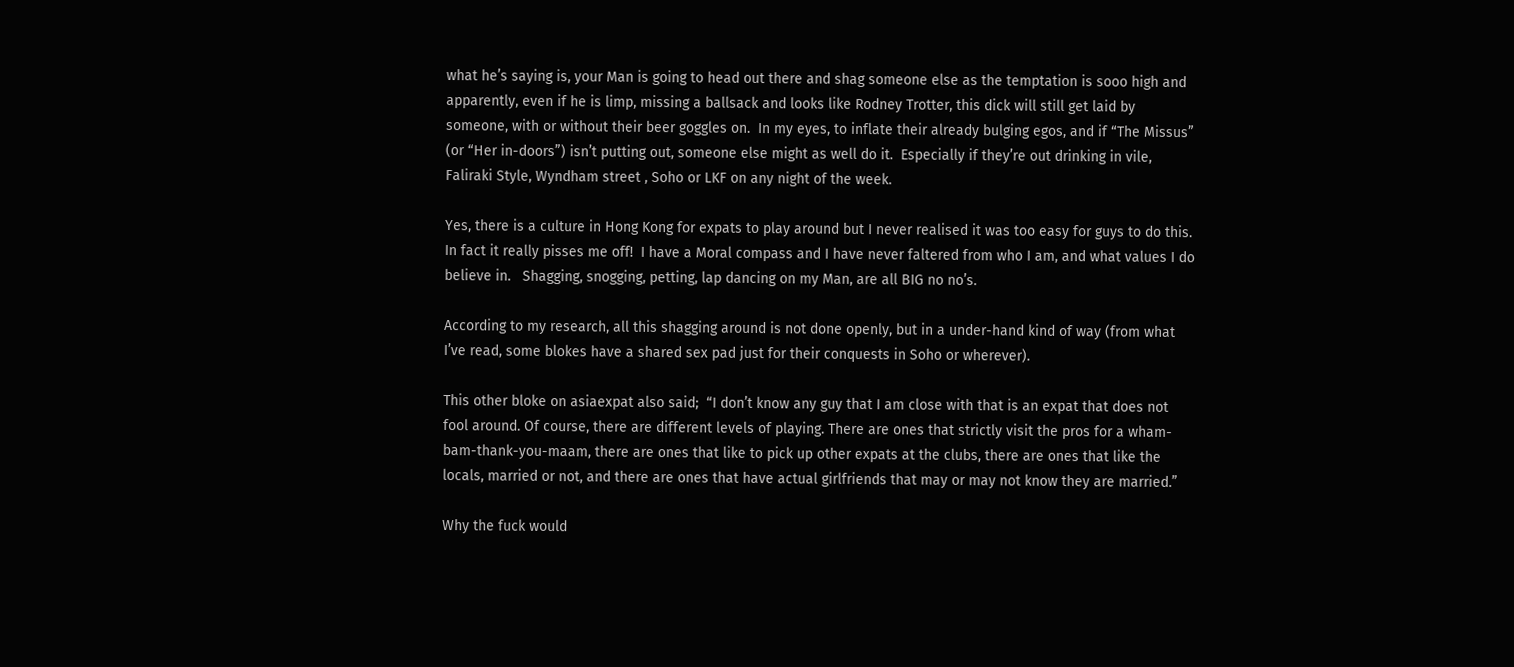what he’s saying is, your Man is going to head out there and shag someone else as the temptation is sooo high and apparently, even if he is limp, missing a ballsack and looks like Rodney Trotter, this dick will still get laid by someone, with or without their beer goggles on.  In my eyes, to inflate their already bulging egos, and if “The Missus” (or “Her in-doors”) isn’t putting out, someone else might as well do it.  Especially if they’re out drinking in vile, Faliraki Style, Wyndham street , Soho or LKF on any night of the week.

Yes, there is a culture in Hong Kong for expats to play around but I never realised it was too easy for guys to do this.  In fact it really pisses me off!  I have a Moral compass and I have never faltered from who I am, and what values I do believe in.   Shagging, snogging, petting, lap dancing on my Man, are all BIG no no’s.

According to my research, all this shagging around is not done openly, but in a under-hand kind of way (from what I’ve read, some blokes have a shared sex pad just for their conquests in Soho or wherever).

This other bloke on asiaexpat also said;  “I don’t know any guy that I am close with that is an expat that does not fool around. Of course, there are different levels of playing. There are ones that strictly visit the pros for a wham-bam-thank-you-maam, there are ones that like to pick up other expats at the clubs, there are ones that like the locals, married or not, and there are ones that have actual girlfriends that may or may not know they are married.”

Why the fuck would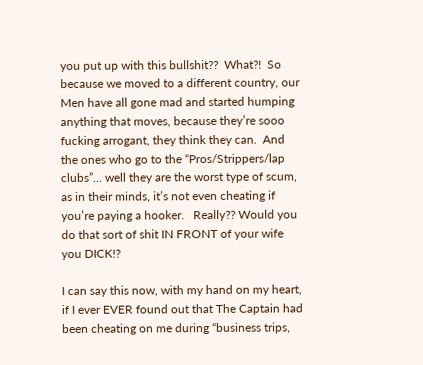you put up with this bullshit??  What?!  So because we moved to a different country, our Men have all gone mad and started humping anything that moves, because they’re sooo fucking arrogant, they think they can.  And the ones who go to the “Pros/Strippers/lap clubs”… well they are the worst type of scum, as in their minds, it’s not even cheating if you’re paying a hooker.   Really?? Would you do that sort of shit IN FRONT of your wife you DICK!?

I can say this now, with my hand on my heart, if I ever EVER found out that The Captain had been cheating on me during “business trips,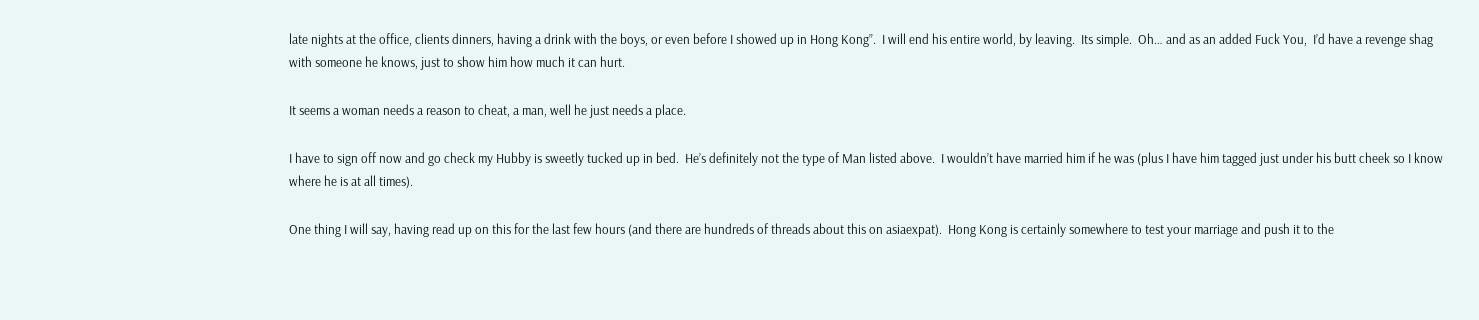late nights at the office, clients dinners, having a drink with the boys, or even before I showed up in Hong Kong”.  I will end his entire world, by leaving.  Its simple.  Oh… and as an added Fuck You,  I’d have a revenge shag with someone he knows, just to show him how much it can hurt.

It seems a woman needs a reason to cheat, a man, well he just needs a place.

I have to sign off now and go check my Hubby is sweetly tucked up in bed.  He’s definitely not the type of Man listed above.  I wouldn’t have married him if he was (plus I have him tagged just under his butt cheek so I know where he is at all times).

One thing I will say, having read up on this for the last few hours (and there are hundreds of threads about this on asiaexpat).  Hong Kong is certainly somewhere to test your marriage and push it to the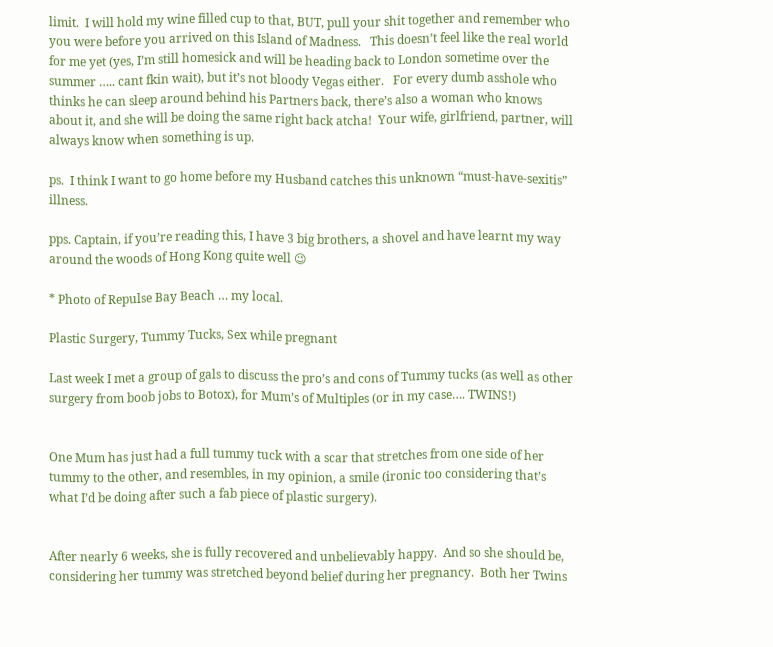limit.  I will hold my wine filled cup to that, BUT, pull your shit together and remember who you were before you arrived on this Island of Madness.   This doesn’t feel like the real world for me yet (yes, I’m still homesick and will be heading back to London sometime over the summer ….. cant fkin wait), but it’s not bloody Vegas either.   For every dumb asshole who thinks he can sleep around behind his Partners back, there’s also a woman who knows about it, and she will be doing the same right back atcha!  Your wife, girlfriend, partner, will always know when something is up.

ps.  I think I want to go home before my Husband catches this unknown “must-have-sexitis” illness.

pps. Captain, if you’re reading this, I have 3 big brothers, a shovel and have learnt my way around the woods of Hong Kong quite well 😉

* Photo of Repulse Bay Beach … my local.

Plastic Surgery, Tummy Tucks, Sex while pregnant

Last week I met a group of gals to discuss the pro’s and cons of Tummy tucks (as well as other surgery from boob jobs to Botox), for Mum’s of Multiples (or in my case…. TWINS!)


One Mum has just had a full tummy tuck with a scar that stretches from one side of her tummy to the other, and resembles, in my opinion, a smile (ironic too considering that’s what I’d be doing after such a fab piece of plastic surgery).


After nearly 6 weeks, she is fully recovered and unbelievably happy.  And so she should be, considering her tummy was stretched beyond belief during her pregnancy.  Both her Twins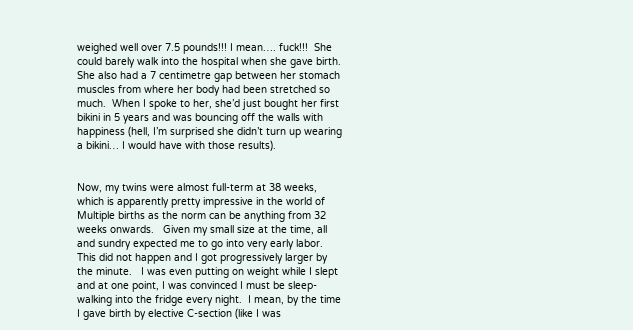weighed well over 7.5 pounds!!! I mean…. fuck!!!  She could barely walk into the hospital when she gave birth.  She also had a 7 centimetre gap between her stomach muscles from where her body had been stretched so much.  When I spoke to her, she’d just bought her first bikini in 5 years and was bouncing off the walls with happiness (hell, I’m surprised she didn’t turn up wearing a bikini… I would have with those results).


Now, my twins were almost full-term at 38 weeks, which is apparently pretty impressive in the world of Multiple births as the norm can be anything from 32 weeks onwards.   Given my small size at the time, all and sundry expected me to go into very early labor.  This did not happen and I got progressively larger by the minute.   I was even putting on weight while I slept and at one point, I was convinced I must be sleep-walking into the fridge every night.  I mean, by the time I gave birth by elective C-section (like I was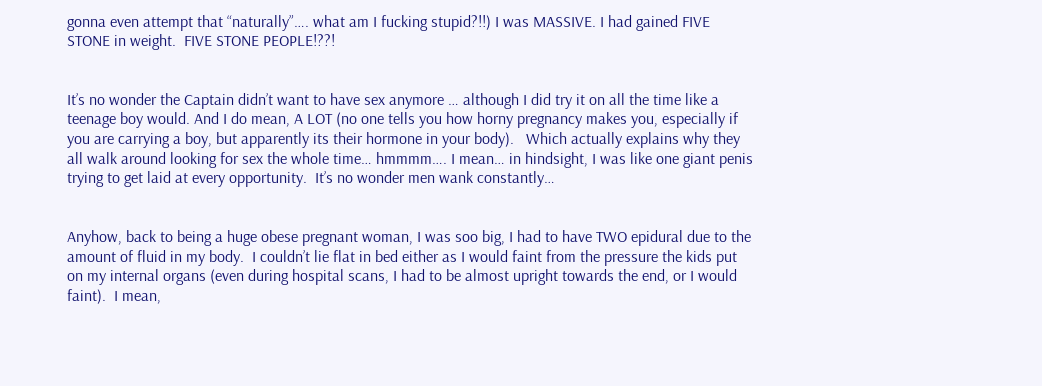gonna even attempt that “naturally”…. what am I fucking stupid?!!) I was MASSIVE. I had gained FIVE STONE in weight.  FIVE STONE PEOPLE!??!


It’s no wonder the Captain didn’t want to have sex anymore … although I did try it on all the time like a teenage boy would. And I do mean, A LOT (no one tells you how horny pregnancy makes you, especially if you are carrying a boy, but apparently its their hormone in your body).   Which actually explains why they all walk around looking for sex the whole time… hmmmm…. I mean… in hindsight, I was like one giant penis trying to get laid at every opportunity.  It’s no wonder men wank constantly…


Anyhow, back to being a huge obese pregnant woman, I was soo big, I had to have TWO epidural due to the amount of fluid in my body.  I couldn’t lie flat in bed either as I would faint from the pressure the kids put on my internal organs (even during hospital scans, I had to be almost upright towards the end, or I would faint).  I mean,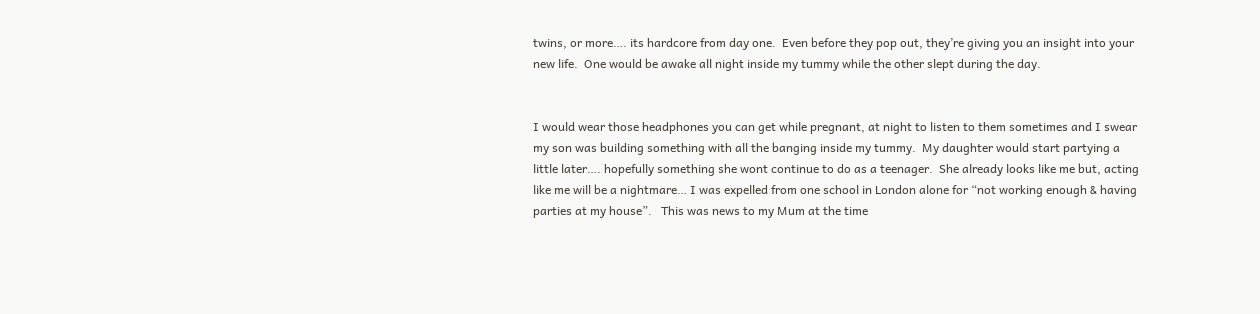twins, or more…. its hardcore from day one.  Even before they pop out, they’re giving you an insight into your new life.  One would be awake all night inside my tummy while the other slept during the day.


I would wear those headphones you can get while pregnant, at night to listen to them sometimes and I swear my son was building something with all the banging inside my tummy.  My daughter would start partying a little later…. hopefully something she wont continue to do as a teenager.  She already looks like me but, acting like me will be a nightmare… I was expelled from one school in London alone for “not working enough & having parties at my house”.   This was news to my Mum at the time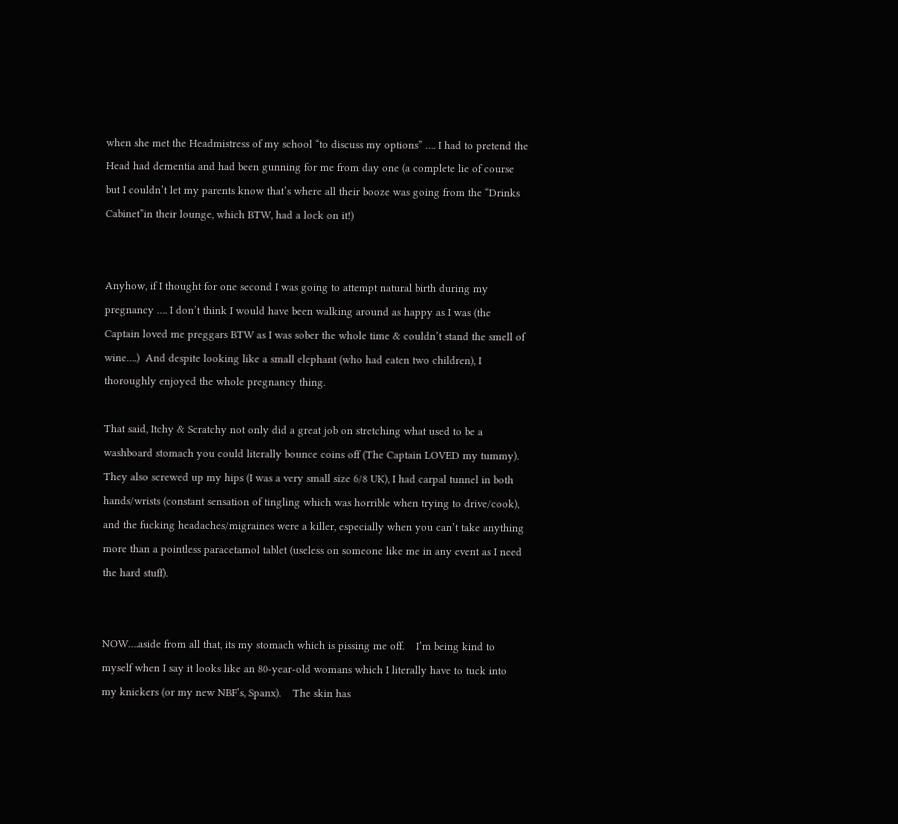when she met the Headmistress of my school “to discuss my options” …. I had to pretend the Head had dementia and had been gunning for me from day one (a complete lie of course but I couldn’t let my parents know that’s where all their booze was going from the “Drinks Cabinet”in their lounge, which BTW, had a lock on it!)


Anyhow, if I thought for one second I was going to attempt natural birth during my pregnancy …. I don’t think I would have been walking around as happy as I was (the Captain loved me preggars BTW as I was sober the whole time & couldn’t stand the smell of wine….)  And despite looking like a small elephant (who had eaten two children), I thoroughly enjoyed the whole pregnancy thing.

That said, Itchy & Scratchy not only did a great job on stretching what used to be a washboard stomach you could literally bounce coins off (The Captain LOVED my tummy).  They also screwed up my hips (I was a very small size 6/8 UK), I had carpal tunnel in both hands/wrists (constant sensation of tingling which was horrible when trying to drive/cook), and the fucking headaches/migraines were a killer, especially when you can’t take anything more than a pointless paracetamol tablet (useless on someone like me in any event as I need the hard stuff).


NOW….aside from all that, its my stomach which is pissing me off.    I’m being kind to myself when I say it looks like an 80-year-old womans which I literally have to tuck into my knickers (or my new NBF’s, Spanx).    The skin has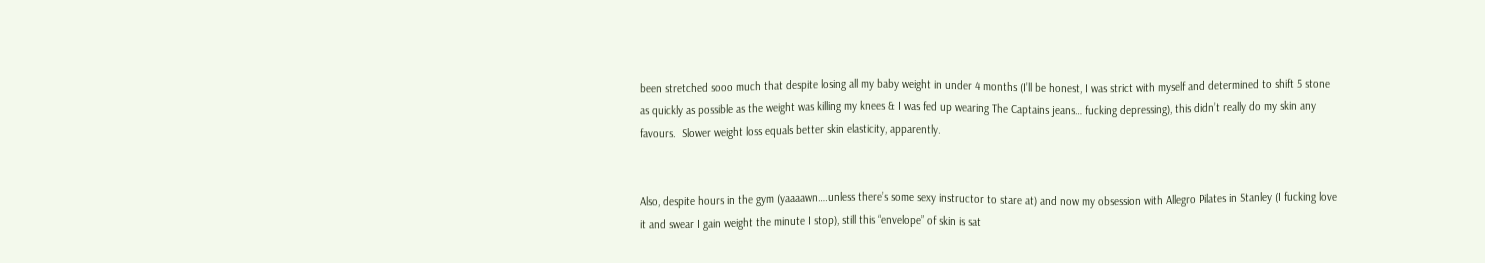been stretched sooo much that despite losing all my baby weight in under 4 months (I’ll be honest, I was strict with myself and determined to shift 5 stone as quickly as possible as the weight was killing my knees & I was fed up wearing The Captains jeans… fucking depressing), this didn’t really do my skin any favours.  Slower weight loss equals better skin elasticity, apparently.


Also, despite hours in the gym (yaaaawn….unless there’s some sexy instructor to stare at) and now my obsession with Allegro Pilates in Stanley (I fucking love it and swear I gain weight the minute I stop), still this “envelope” of skin is sat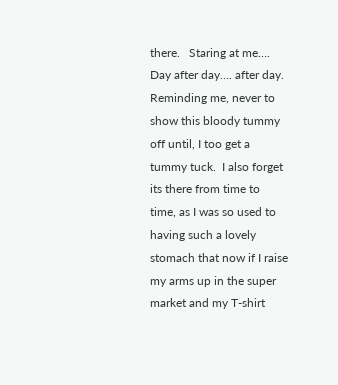there.   Staring at me…. Day after day…. after day.  Reminding me, never to show this bloody tummy off until, I too get a tummy tuck.  I also forget its there from time to time, as I was so used to having such a lovely stomach that now if I raise my arms up in the super market and my T-shirt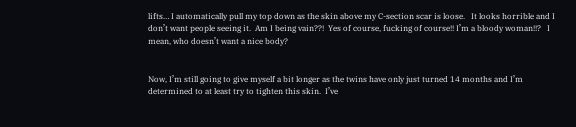lifts… I automatically pull my top down as the skin above my C-section scar is loose.   It looks horrible and I don’t want people seeing it.  Am I being vain??!  Yes of course, fucking of course!! I’m a bloody woman!!?   I mean, who doesn’t want a nice body?


Now, I’m still going to give myself a bit longer as the twins have only just turned 14 months and I’m determined to at least try to tighten this skin.  I’ve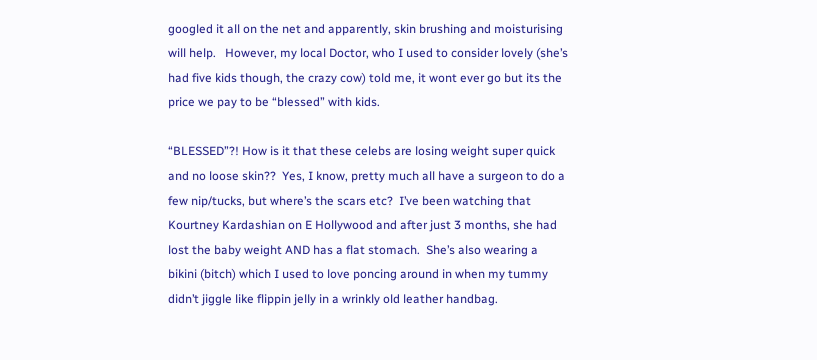googled it all on the net and apparently, skin brushing and moisturising will help.   However, my local Doctor, who I used to consider lovely (she’s had five kids though, the crazy cow) told me, it wont ever go but its the price we pay to be “blessed” with kids.

“BLESSED”?! How is it that these celebs are losing weight super quick and no loose skin??  Yes, I know, pretty much all have a surgeon to do a few nip/tucks, but where’s the scars etc?  I’ve been watching that Kourtney Kardashian on E Hollywood and after just 3 months, she had lost the baby weight AND has a flat stomach.  She’s also wearing a bikini (bitch) which I used to love poncing around in when my tummy didn’t jiggle like flippin jelly in a wrinkly old leather handbag.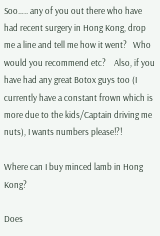Soo….. any of you out there who have had recent surgery in Hong Kong, drop me a line and tell me how it went?   Who would you recommend etc?    Also, if you have had any great Botox guys too (I currently have a constant frown which is more due to the kids/Captain driving me nuts), I wants numbers please!?!

Where can I buy minced lamb in Hong Kong?

Does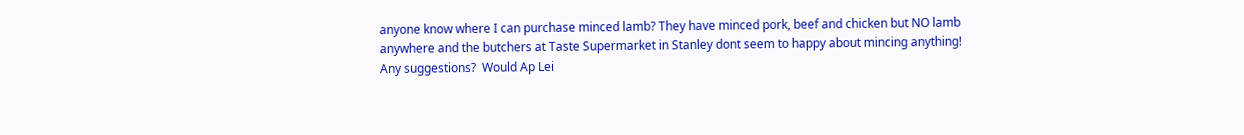anyone know where I can purchase minced lamb? They have minced pork, beef and chicken but NO lamb anywhere and the butchers at Taste Supermarket in Stanley dont seem to happy about mincing anything!  Any suggestions?  Would Ap Lei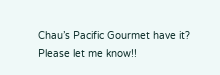Chau’s Pacific Gourmet have it?  Please let me know!!